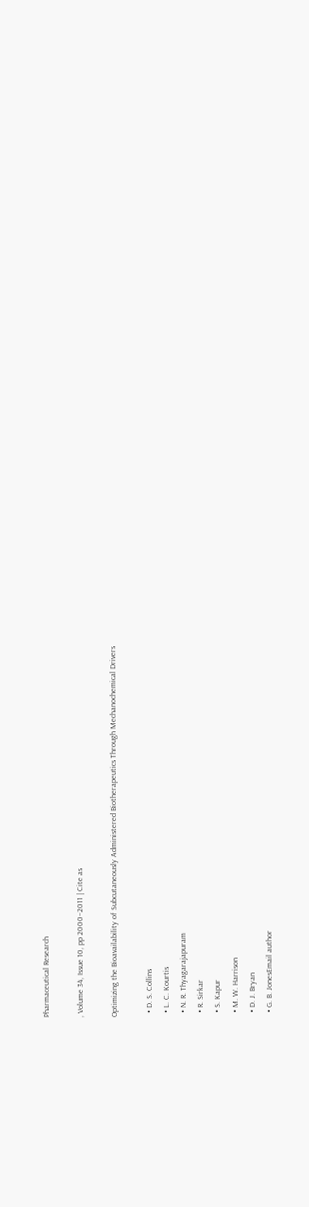Pharmaceutical Research

, Volume 34, Issue 10, pp 2000–2011 | Cite as

Optimizing the Bioavailability of Subcutaneously Administered Biotherapeutics Through Mechanochemical Drivers

  • D. S. Collins
  • L. C. Kourtis
  • N. R. Thyagarajapuram
  • R. Sirkar
  • S. Kapur
  • M. W. Harrison
  • D. J. Bryan
  • G. B. JonesEmail author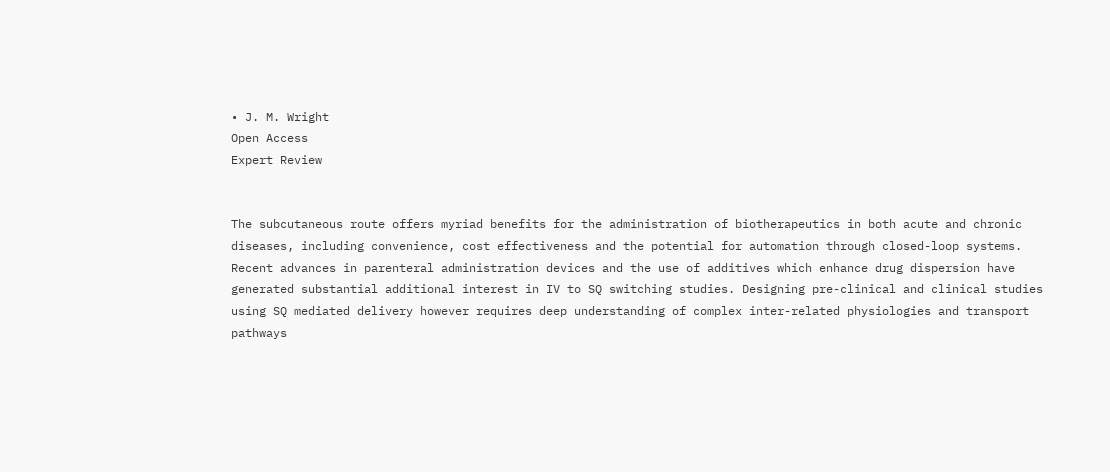• J. M. Wright
Open Access
Expert Review


The subcutaneous route offers myriad benefits for the administration of biotherapeutics in both acute and chronic diseases, including convenience, cost effectiveness and the potential for automation through closed-loop systems. Recent advances in parenteral administration devices and the use of additives which enhance drug dispersion have generated substantial additional interest in IV to SQ switching studies. Designing pre-clinical and clinical studies using SQ mediated delivery however requires deep understanding of complex inter-related physiologies and transport pathways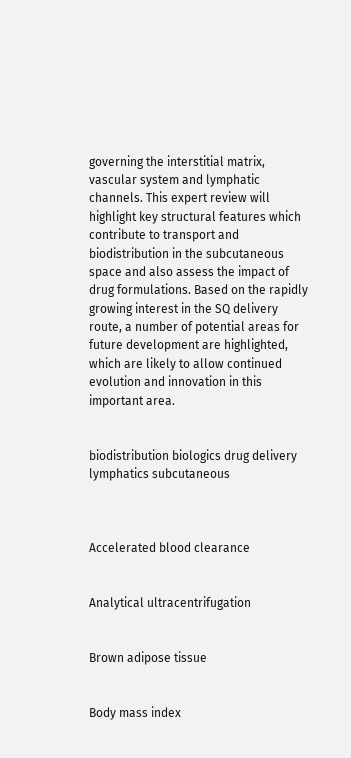governing the interstitial matrix, vascular system and lymphatic channels. This expert review will highlight key structural features which contribute to transport and biodistribution in the subcutaneous space and also assess the impact of drug formulations. Based on the rapidly growing interest in the SQ delivery route, a number of potential areas for future development are highlighted, which are likely to allow continued evolution and innovation in this important area.


biodistribution biologics drug delivery lymphatics subcutaneous



Accelerated blood clearance


Analytical ultracentrifugation


Brown adipose tissue


Body mass index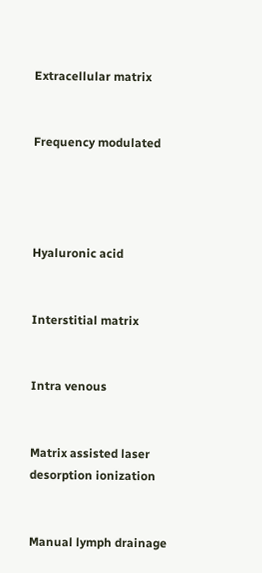Extracellular matrix


Frequency modulated




Hyaluronic acid


Interstitial matrix


Intra venous


Matrix assisted laser desorption ionization


Manual lymph drainage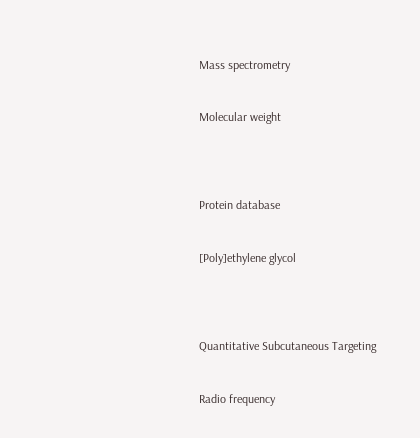Mass spectrometry


Molecular weight




Protein database


[Poly]ethylene glycol




Quantitative Subcutaneous Targeting


Radio frequency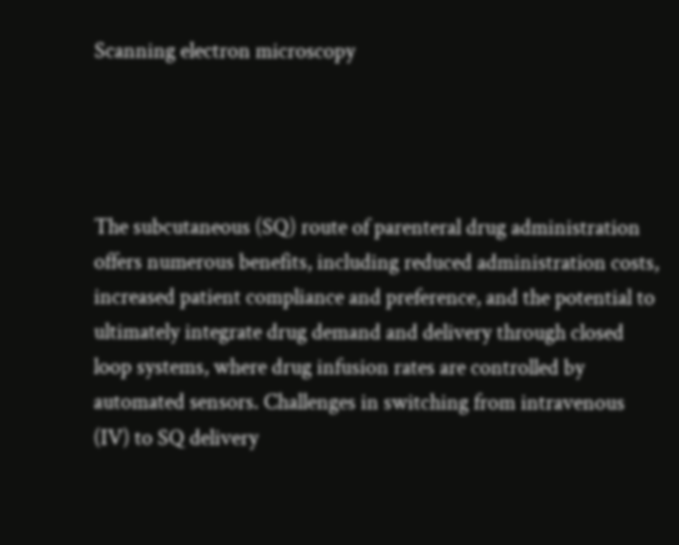Scanning electron microscopy




The subcutaneous (SQ) route of parenteral drug administration offers numerous benefits, including reduced administration costs, increased patient compliance and preference, and the potential to ultimately integrate drug demand and delivery through closed loop systems, where drug infusion rates are controlled by automated sensors. Challenges in switching from intravenous (IV) to SQ delivery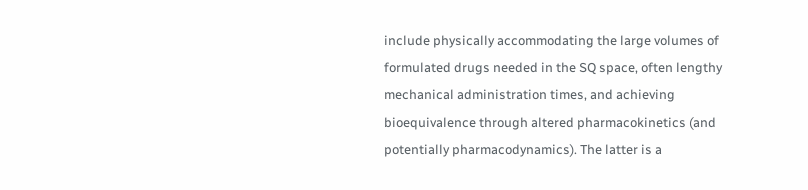include physically accommodating the large volumes of formulated drugs needed in the SQ space, often lengthy mechanical administration times, and achieving bioequivalence through altered pharmacokinetics (and potentially pharmacodynamics). The latter is a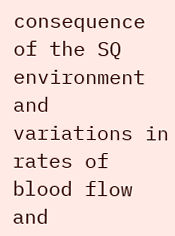consequence of the SQ environment and variations in rates of blood flow and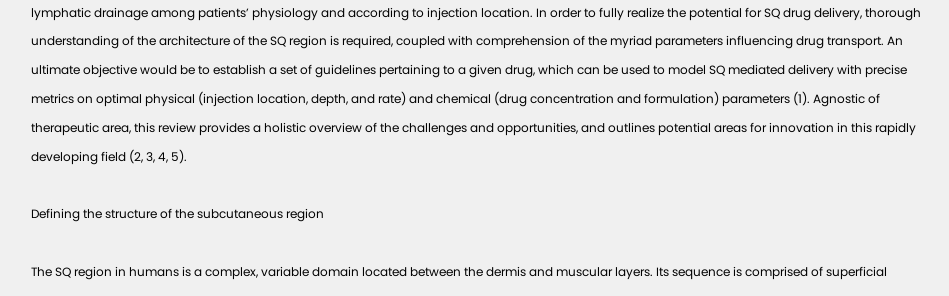lymphatic drainage among patients’ physiology and according to injection location. In order to fully realize the potential for SQ drug delivery, thorough understanding of the architecture of the SQ region is required, coupled with comprehension of the myriad parameters influencing drug transport. An ultimate objective would be to establish a set of guidelines pertaining to a given drug, which can be used to model SQ mediated delivery with precise metrics on optimal physical (injection location, depth, and rate) and chemical (drug concentration and formulation) parameters (1). Agnostic of therapeutic area, this review provides a holistic overview of the challenges and opportunities, and outlines potential areas for innovation in this rapidly developing field (2, 3, 4, 5).

Defining the structure of the subcutaneous region

The SQ region in humans is a complex, variable domain located between the dermis and muscular layers. Its sequence is comprised of superficial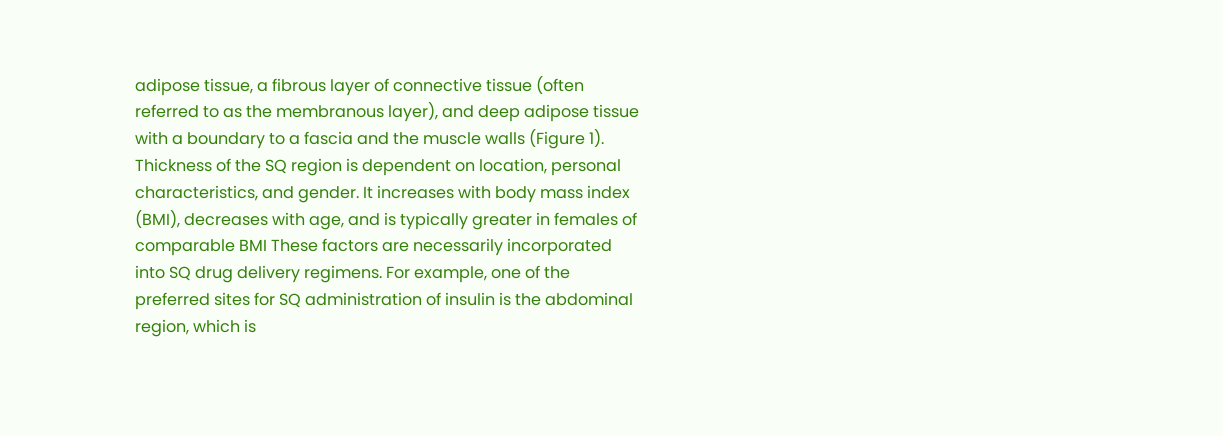adipose tissue, a fibrous layer of connective tissue (often referred to as the membranous layer), and deep adipose tissue with a boundary to a fascia and the muscle walls (Figure 1). Thickness of the SQ region is dependent on location, personal characteristics, and gender. It increases with body mass index (BMI), decreases with age, and is typically greater in females of comparable BMI These factors are necessarily incorporated into SQ drug delivery regimens. For example, one of the preferred sites for SQ administration of insulin is the abdominal region, which is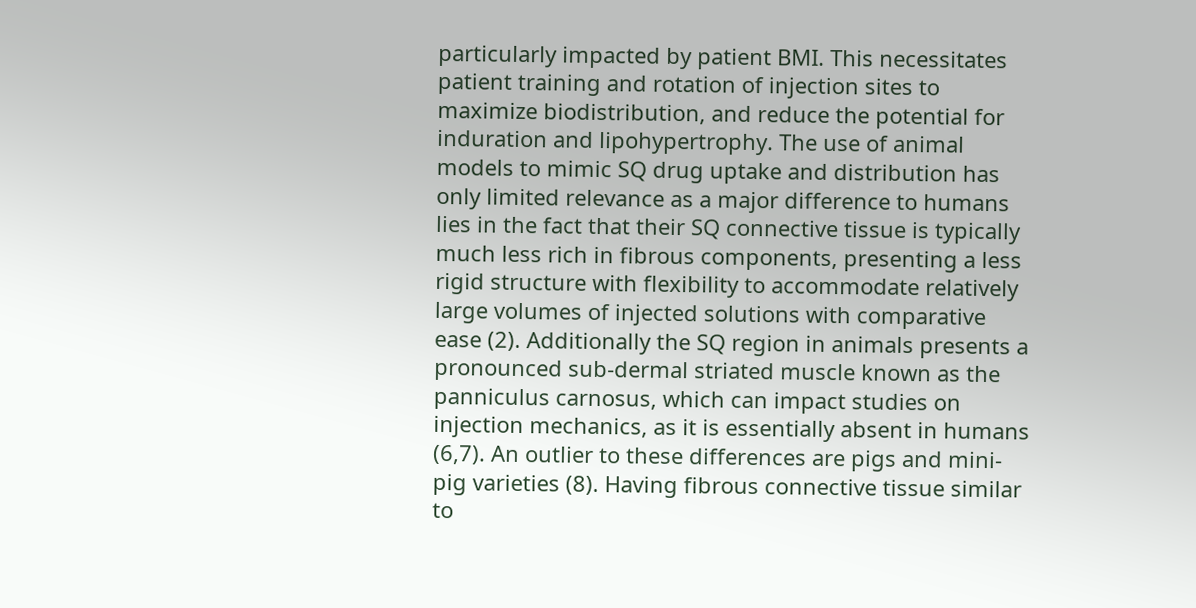particularly impacted by patient BMI. This necessitates patient training and rotation of injection sites to maximize biodistribution, and reduce the potential for induration and lipohypertrophy. The use of animal models to mimic SQ drug uptake and distribution has only limited relevance as a major difference to humans lies in the fact that their SQ connective tissue is typically much less rich in fibrous components, presenting a less rigid structure with flexibility to accommodate relatively large volumes of injected solutions with comparative ease (2). Additionally the SQ region in animals presents a pronounced sub-dermal striated muscle known as the panniculus carnosus, which can impact studies on injection mechanics, as it is essentially absent in humans (6,7). An outlier to these differences are pigs and mini-pig varieties (8). Having fibrous connective tissue similar to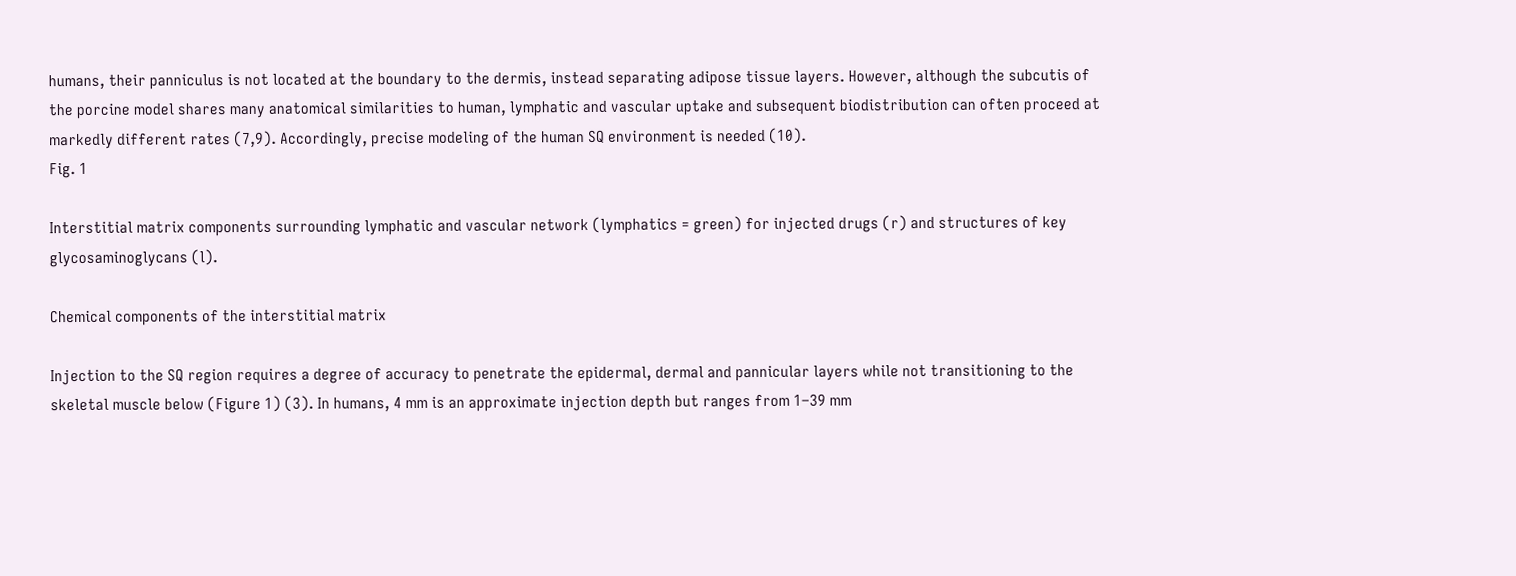humans, their panniculus is not located at the boundary to the dermis, instead separating adipose tissue layers. However, although the subcutis of the porcine model shares many anatomical similarities to human, lymphatic and vascular uptake and subsequent biodistribution can often proceed at markedly different rates (7,9). Accordingly, precise modeling of the human SQ environment is needed (10).
Fig. 1

Interstitial matrix components surrounding lymphatic and vascular network (lymphatics = green) for injected drugs (r) and structures of key glycosaminoglycans (l).

Chemical components of the interstitial matrix

Injection to the SQ region requires a degree of accuracy to penetrate the epidermal, dermal and pannicular layers while not transitioning to the skeletal muscle below (Figure 1) (3). In humans, 4 mm is an approximate injection depth but ranges from 1–39 mm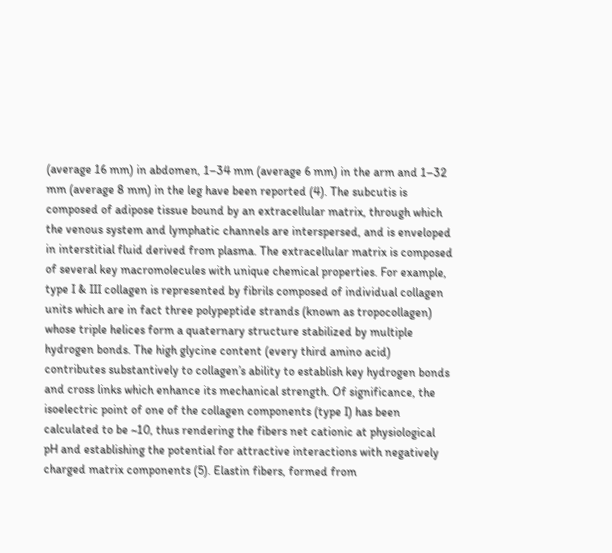(average 16 mm) in abdomen, 1–34 mm (average 6 mm) in the arm and 1–32 mm (average 8 mm) in the leg have been reported (4). The subcutis is composed of adipose tissue bound by an extracellular matrix, through which the venous system and lymphatic channels are interspersed, and is enveloped in interstitial fluid derived from plasma. The extracellular matrix is composed of several key macromolecules with unique chemical properties. For example, type I & III collagen is represented by fibrils composed of individual collagen units which are in fact three polypeptide strands (known as tropocollagen) whose triple helices form a quaternary structure stabilized by multiple hydrogen bonds. The high glycine content (every third amino acid) contributes substantively to collagen’s ability to establish key hydrogen bonds and cross links which enhance its mechanical strength. Of significance, the isoelectric point of one of the collagen components (type I) has been calculated to be ~10, thus rendering the fibers net cationic at physiological pH and establishing the potential for attractive interactions with negatively charged matrix components (5). Elastin fibers, formed from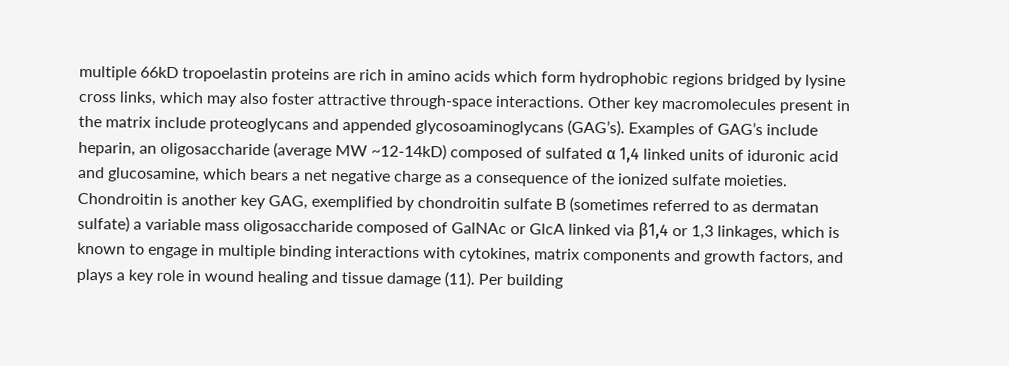multiple 66kD tropoelastin proteins are rich in amino acids which form hydrophobic regions bridged by lysine cross links, which may also foster attractive through-space interactions. Other key macromolecules present in the matrix include proteoglycans and appended glycosoaminoglycans (GAG’s). Examples of GAG’s include heparin, an oligosaccharide (average MW ~12-14kD) composed of sulfated α 1,4 linked units of iduronic acid and glucosamine, which bears a net negative charge as a consequence of the ionized sulfate moieties. Chondroitin is another key GAG, exemplified by chondroitin sulfate B (sometimes referred to as dermatan sulfate) a variable mass oligosaccharide composed of GalNAc or GlcA linked via β1,4 or 1,3 linkages, which is known to engage in multiple binding interactions with cytokines, matrix components and growth factors, and plays a key role in wound healing and tissue damage (11). Per building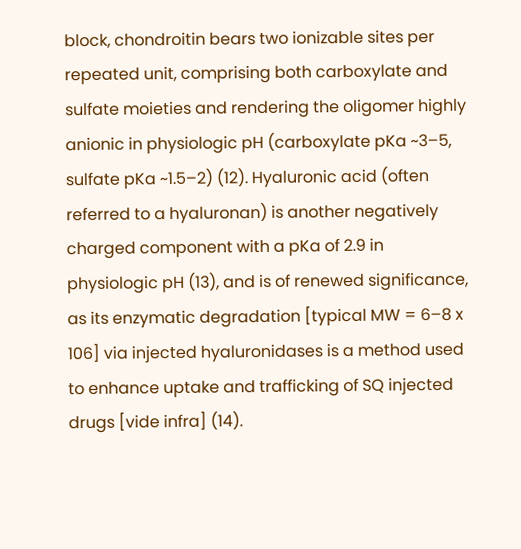block, chondroitin bears two ionizable sites per repeated unit, comprising both carboxylate and sulfate moieties and rendering the oligomer highly anionic in physiologic pH (carboxylate pKa ~3–5, sulfate pKa ~1.5–2) (12). Hyaluronic acid (often referred to a hyaluronan) is another negatively charged component with a pKa of 2.9 in physiologic pH (13), and is of renewed significance, as its enzymatic degradation [typical MW = 6–8 x 106] via injected hyaluronidases is a method used to enhance uptake and trafficking of SQ injected drugs [vide infra] (14).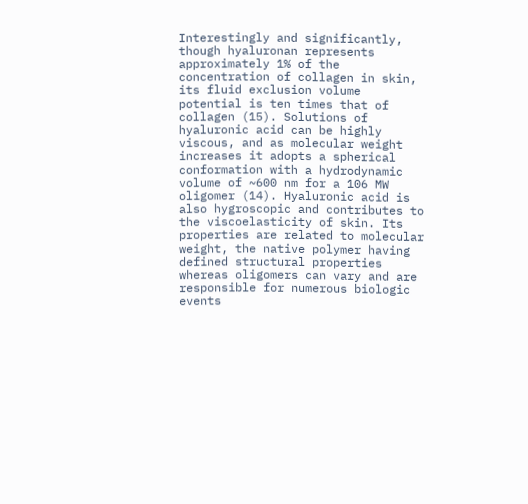Interestingly and significantly, though hyaluronan represents approximately 1% of the concentration of collagen in skin, its fluid exclusion volume potential is ten times that of collagen (15). Solutions of hyaluronic acid can be highly viscous, and as molecular weight increases it adopts a spherical conformation with a hydrodynamic volume of ~600 nm for a 106 MW oligomer (14). Hyaluronic acid is also hygroscopic and contributes to the viscoelasticity of skin. Its properties are related to molecular weight, the native polymer having defined structural properties whereas oligomers can vary and are responsible for numerous biologic events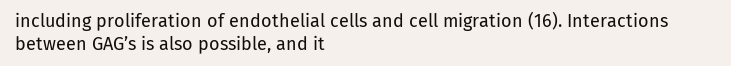including proliferation of endothelial cells and cell migration (16). Interactions between GAG’s is also possible, and it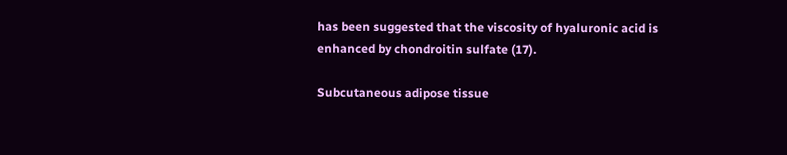has been suggested that the viscosity of hyaluronic acid is enhanced by chondroitin sulfate (17).

Subcutaneous adipose tissue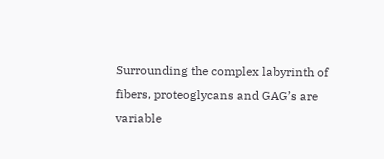Surrounding the complex labyrinth of fibers, proteoglycans and GAG’s are variable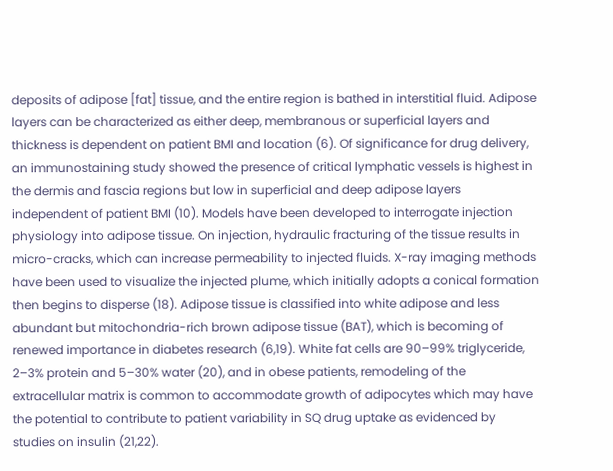deposits of adipose [fat] tissue, and the entire region is bathed in interstitial fluid. Adipose layers can be characterized as either deep, membranous or superficial layers and thickness is dependent on patient BMI and location (6). Of significance for drug delivery, an immunostaining study showed the presence of critical lymphatic vessels is highest in the dermis and fascia regions but low in superficial and deep adipose layers independent of patient BMI (10). Models have been developed to interrogate injection physiology into adipose tissue. On injection, hydraulic fracturing of the tissue results in micro-cracks, which can increase permeability to injected fluids. X-ray imaging methods have been used to visualize the injected plume, which initially adopts a conical formation then begins to disperse (18). Adipose tissue is classified into white adipose and less abundant but mitochondria-rich brown adipose tissue (BAT), which is becoming of renewed importance in diabetes research (6,19). White fat cells are 90–99% triglyceride, 2–3% protein and 5–30% water (20), and in obese patients, remodeling of the extracellular matrix is common to accommodate growth of adipocytes which may have the potential to contribute to patient variability in SQ drug uptake as evidenced by studies on insulin (21,22).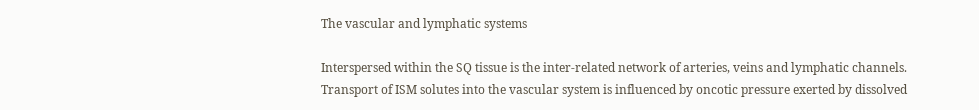The vascular and lymphatic systems

Interspersed within the SQ tissue is the inter-related network of arteries, veins and lymphatic channels. Transport of ISM solutes into the vascular system is influenced by oncotic pressure exerted by dissolved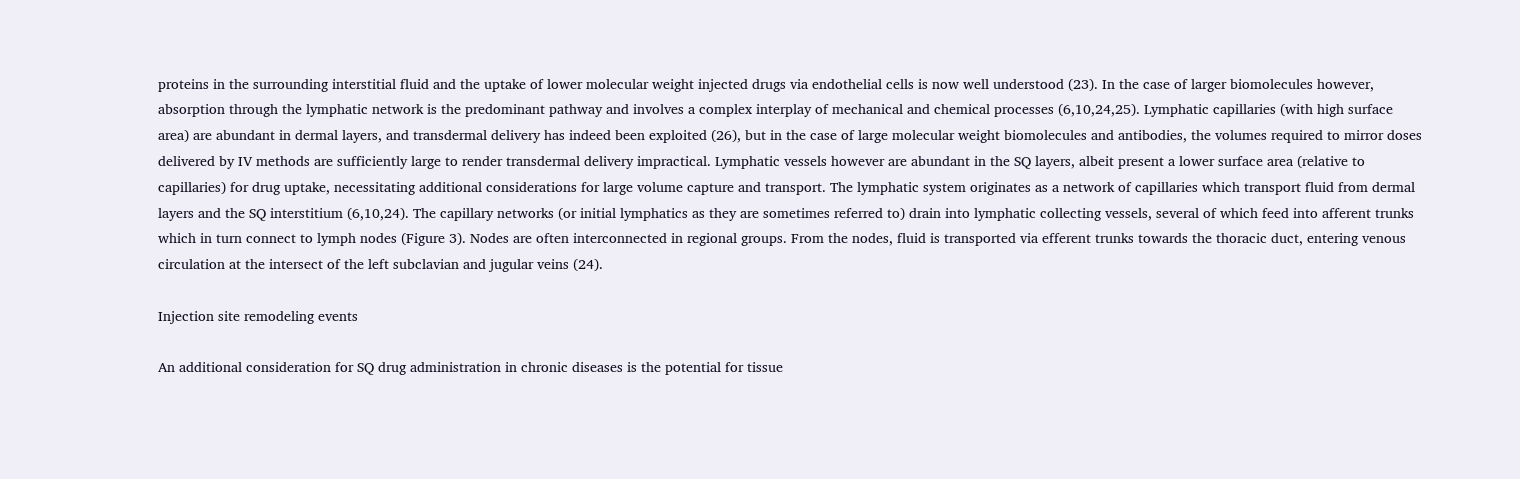proteins in the surrounding interstitial fluid and the uptake of lower molecular weight injected drugs via endothelial cells is now well understood (23). In the case of larger biomolecules however, absorption through the lymphatic network is the predominant pathway and involves a complex interplay of mechanical and chemical processes (6,10,24,25). Lymphatic capillaries (with high surface area) are abundant in dermal layers, and transdermal delivery has indeed been exploited (26), but in the case of large molecular weight biomolecules and antibodies, the volumes required to mirror doses delivered by IV methods are sufficiently large to render transdermal delivery impractical. Lymphatic vessels however are abundant in the SQ layers, albeit present a lower surface area (relative to capillaries) for drug uptake, necessitating additional considerations for large volume capture and transport. The lymphatic system originates as a network of capillaries which transport fluid from dermal layers and the SQ interstitium (6,10,24). The capillary networks (or initial lymphatics as they are sometimes referred to) drain into lymphatic collecting vessels, several of which feed into afferent trunks which in turn connect to lymph nodes (Figure 3). Nodes are often interconnected in regional groups. From the nodes, fluid is transported via efferent trunks towards the thoracic duct, entering venous circulation at the intersect of the left subclavian and jugular veins (24).

Injection site remodeling events

An additional consideration for SQ drug administration in chronic diseases is the potential for tissue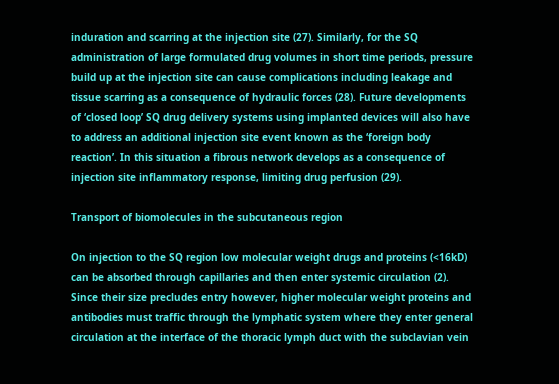induration and scarring at the injection site (27). Similarly, for the SQ administration of large formulated drug volumes in short time periods, pressure build up at the injection site can cause complications including leakage and tissue scarring as a consequence of hydraulic forces (28). Future developments of ‘closed loop’ SQ drug delivery systems using implanted devices will also have to address an additional injection site event known as the ‘foreign body reaction’. In this situation a fibrous network develops as a consequence of injection site inflammatory response, limiting drug perfusion (29).

Transport of biomolecules in the subcutaneous region

On injection to the SQ region low molecular weight drugs and proteins (<16kD) can be absorbed through capillaries and then enter systemic circulation (2). Since their size precludes entry however, higher molecular weight proteins and antibodies must traffic through the lymphatic system where they enter general circulation at the interface of the thoracic lymph duct with the subclavian vein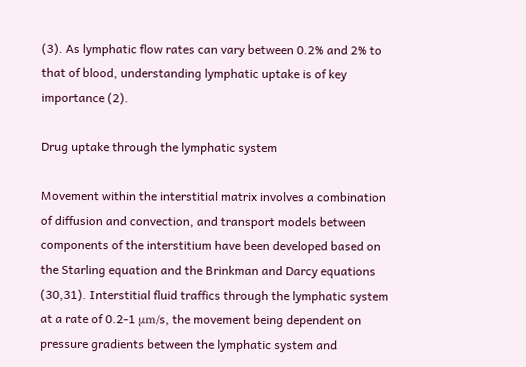(3). As lymphatic flow rates can vary between 0.2% and 2% to that of blood, understanding lymphatic uptake is of key importance (2).

Drug uptake through the lymphatic system

Movement within the interstitial matrix involves a combination of diffusion and convection, and transport models between components of the interstitium have been developed based on the Starling equation and the Brinkman and Darcy equations (30,31). Interstitial fluid traffics through the lymphatic system at a rate of 0.2-1 μm/s, the movement being dependent on pressure gradients between the lymphatic system and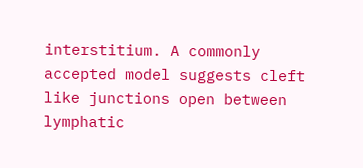interstitium. A commonly accepted model suggests cleft like junctions open between lymphatic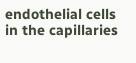endothelial cells in the capillaries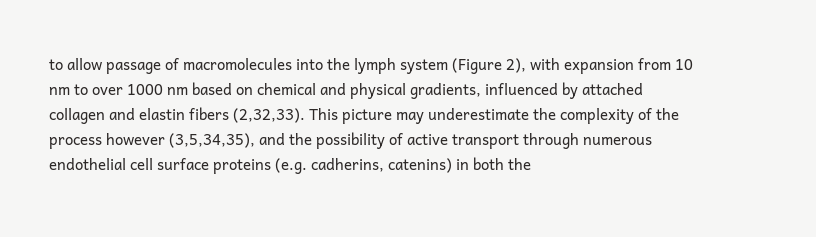to allow passage of macromolecules into the lymph system (Figure 2), with expansion from 10 nm to over 1000 nm based on chemical and physical gradients, influenced by attached collagen and elastin fibers (2,32,33). This picture may underestimate the complexity of the process however (3,5,34,35), and the possibility of active transport through numerous endothelial cell surface proteins (e.g. cadherins, catenins) in both the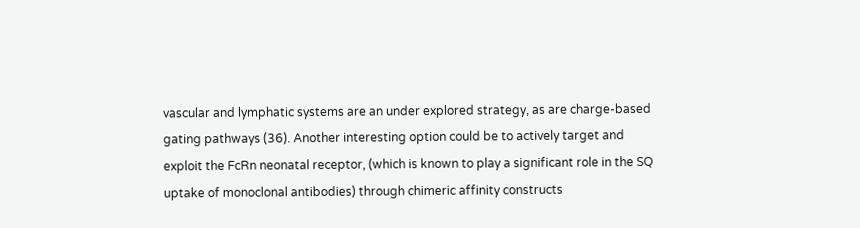vascular and lymphatic systems are an under explored strategy, as are charge-based gating pathways (36). Another interesting option could be to actively target and exploit the FcRn neonatal receptor, (which is known to play a significant role in the SQ uptake of monoclonal antibodies) through chimeric affinity constructs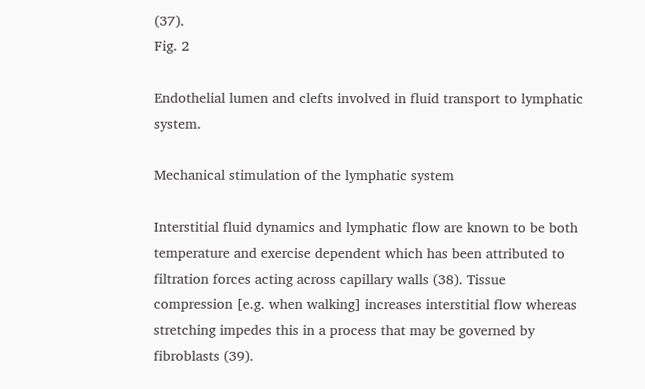(37).
Fig. 2

Endothelial lumen and clefts involved in fluid transport to lymphatic system.

Mechanical stimulation of the lymphatic system

Interstitial fluid dynamics and lymphatic flow are known to be both temperature and exercise dependent which has been attributed to filtration forces acting across capillary walls (38). Tissue compression [e.g. when walking] increases interstitial flow whereas stretching impedes this in a process that may be governed by fibroblasts (39).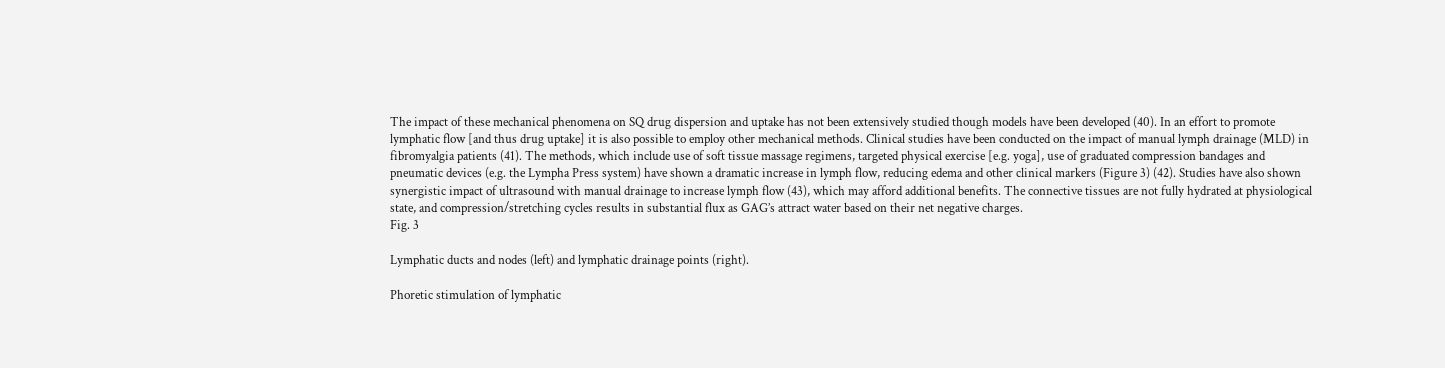The impact of these mechanical phenomena on SQ drug dispersion and uptake has not been extensively studied though models have been developed (40). In an effort to promote lymphatic flow [and thus drug uptake] it is also possible to employ other mechanical methods. Clinical studies have been conducted on the impact of manual lymph drainage (MLD) in fibromyalgia patients (41). The methods, which include use of soft tissue massage regimens, targeted physical exercise [e.g. yoga], use of graduated compression bandages and pneumatic devices (e.g. the Lympha Press system) have shown a dramatic increase in lymph flow, reducing edema and other clinical markers (Figure 3) (42). Studies have also shown synergistic impact of ultrasound with manual drainage to increase lymph flow (43), which may afford additional benefits. The connective tissues are not fully hydrated at physiological state, and compression/stretching cycles results in substantial flux as GAG’s attract water based on their net negative charges.
Fig. 3

Lymphatic ducts and nodes (left) and lymphatic drainage points (right).

Phoretic stimulation of lymphatic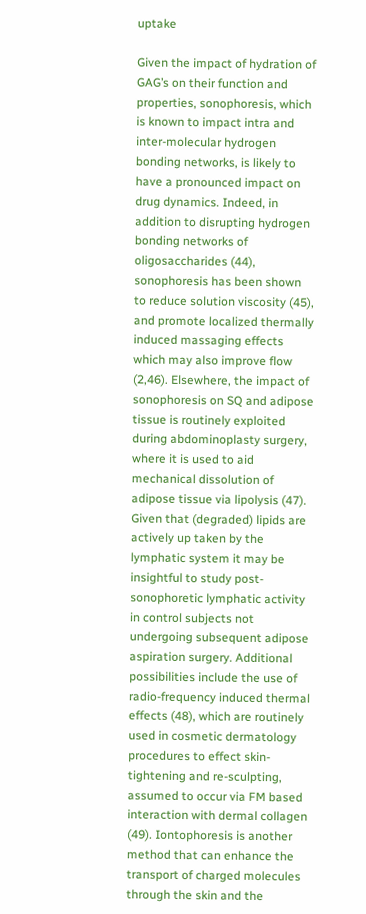uptake

Given the impact of hydration of GAG’s on their function and properties, sonophoresis, which is known to impact intra and inter-molecular hydrogen bonding networks, is likely to have a pronounced impact on drug dynamics. Indeed, in addition to disrupting hydrogen bonding networks of oligosaccharides (44), sonophoresis has been shown to reduce solution viscosity (45), and promote localized thermally induced massaging effects which may also improve flow (2,46). Elsewhere, the impact of sonophoresis on SQ and adipose tissue is routinely exploited during abdominoplasty surgery, where it is used to aid mechanical dissolution of adipose tissue via lipolysis (47). Given that (degraded) lipids are actively up taken by the lymphatic system it may be insightful to study post-sonophoretic lymphatic activity in control subjects not undergoing subsequent adipose aspiration surgery. Additional possibilities include the use of radio-frequency induced thermal effects (48), which are routinely used in cosmetic dermatology procedures to effect skin-tightening and re-sculpting, assumed to occur via FM based interaction with dermal collagen (49). Iontophoresis is another method that can enhance the transport of charged molecules through the skin and the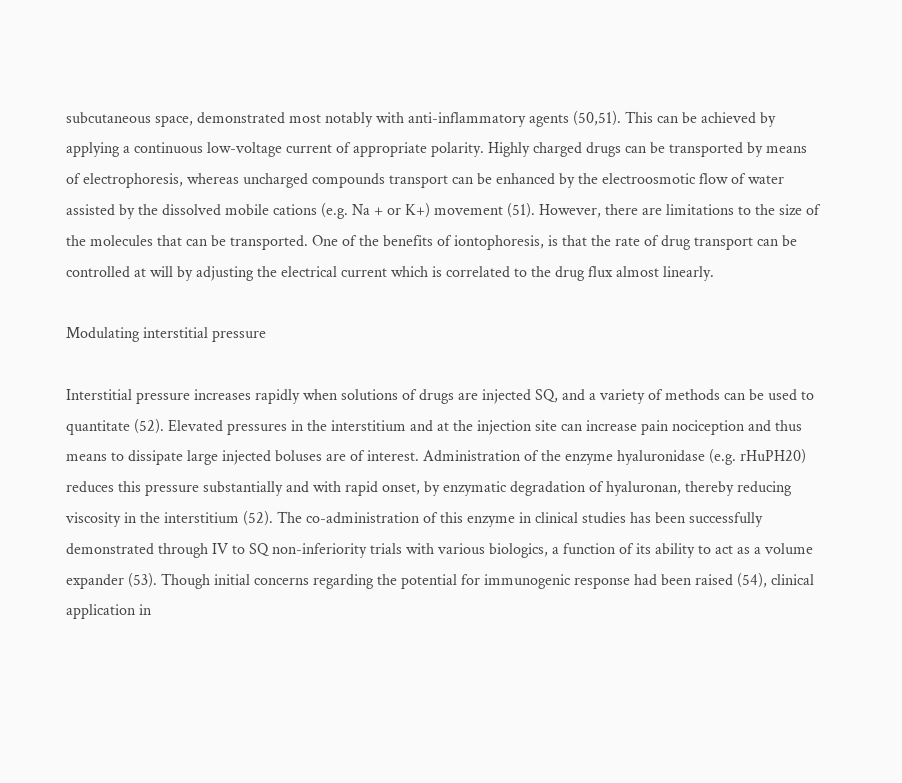subcutaneous space, demonstrated most notably with anti-inflammatory agents (50,51). This can be achieved by applying a continuous low-voltage current of appropriate polarity. Highly charged drugs can be transported by means of electrophoresis, whereas uncharged compounds transport can be enhanced by the electroosmotic flow of water assisted by the dissolved mobile cations (e.g. Na + or K+) movement (51). However, there are limitations to the size of the molecules that can be transported. One of the benefits of iontophoresis, is that the rate of drug transport can be controlled at will by adjusting the electrical current which is correlated to the drug flux almost linearly.

Modulating interstitial pressure

Interstitial pressure increases rapidly when solutions of drugs are injected SQ, and a variety of methods can be used to quantitate (52). Elevated pressures in the interstitium and at the injection site can increase pain nociception and thus means to dissipate large injected boluses are of interest. Administration of the enzyme hyaluronidase (e.g. rHuPH20) reduces this pressure substantially and with rapid onset, by enzymatic degradation of hyaluronan, thereby reducing viscosity in the interstitium (52). The co-administration of this enzyme in clinical studies has been successfully demonstrated through IV to SQ non-inferiority trials with various biologics, a function of its ability to act as a volume expander (53). Though initial concerns regarding the potential for immunogenic response had been raised (54), clinical application in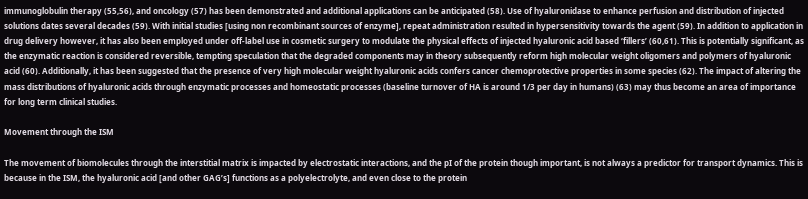immunoglobulin therapy (55,56), and oncology (57) has been demonstrated and additional applications can be anticipated (58). Use of hyaluronidase to enhance perfusion and distribution of injected solutions dates several decades (59). With initial studies [using non recombinant sources of enzyme], repeat administration resulted in hypersensitivity towards the agent (59). In addition to application in drug delivery however, it has also been employed under off-label use in cosmetic surgery to modulate the physical effects of injected hyaluronic acid based ‘fillers’ (60,61). This is potentially significant, as the enzymatic reaction is considered reversible, tempting speculation that the degraded components may in theory subsequently reform high molecular weight oligomers and polymers of hyaluronic acid (60). Additionally, it has been suggested that the presence of very high molecular weight hyaluronic acids confers cancer chemoprotective properties in some species (62). The impact of altering the mass distributions of hyaluronic acids through enzymatic processes and homeostatic processes (baseline turnover of HA is around 1/3 per day in humans) (63) may thus become an area of importance for long term clinical studies.

Movement through the ISM

The movement of biomolecules through the interstitial matrix is impacted by electrostatic interactions, and the pI of the protein though important, is not always a predictor for transport dynamics. This is because in the ISM, the hyaluronic acid [and other GAG’s] functions as a polyelectrolyte, and even close to the protein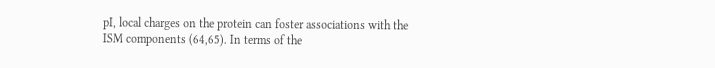pI, local charges on the protein can foster associations with the ISM components (64,65). In terms of the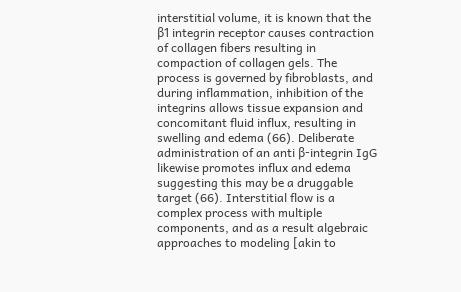interstitial volume, it is known that the β1 integrin receptor causes contraction of collagen fibers resulting in compaction of collagen gels. The process is governed by fibroblasts, and during inflammation, inhibition of the integrins allows tissue expansion and concomitant fluid influx, resulting in swelling and edema (66). Deliberate administration of an anti β-integrin IgG likewise promotes influx and edema suggesting this may be a druggable target (66). Interstitial flow is a complex process with multiple components, and as a result algebraic approaches to modeling [akin to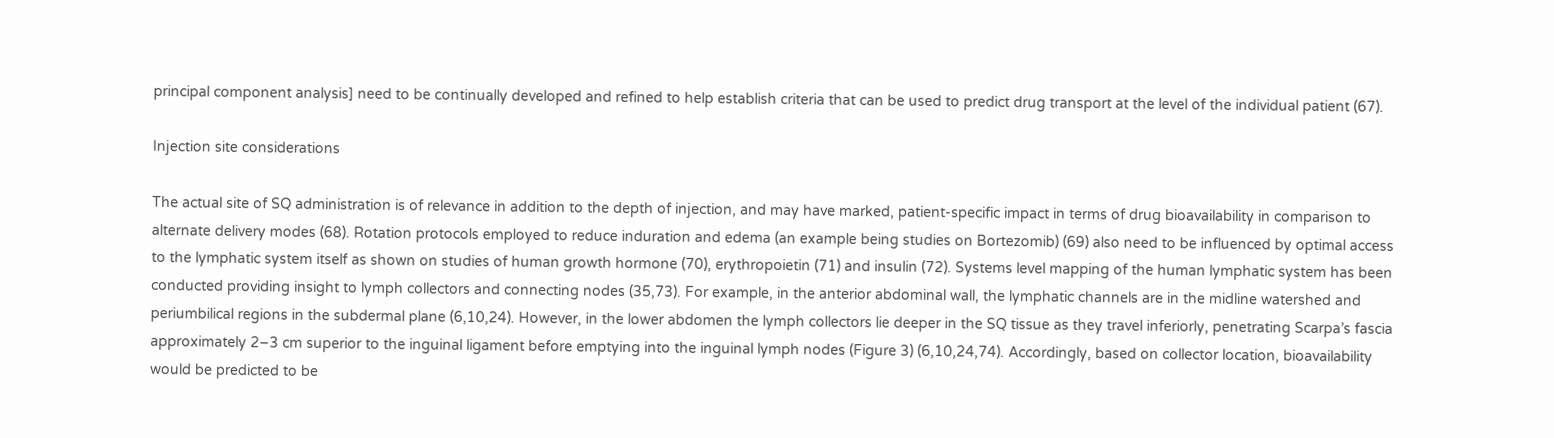principal component analysis] need to be continually developed and refined to help establish criteria that can be used to predict drug transport at the level of the individual patient (67).

Injection site considerations

The actual site of SQ administration is of relevance in addition to the depth of injection, and may have marked, patient-specific impact in terms of drug bioavailability in comparison to alternate delivery modes (68). Rotation protocols employed to reduce induration and edema (an example being studies on Bortezomib) (69) also need to be influenced by optimal access to the lymphatic system itself as shown on studies of human growth hormone (70), erythropoietin (71) and insulin (72). Systems level mapping of the human lymphatic system has been conducted providing insight to lymph collectors and connecting nodes (35,73). For example, in the anterior abdominal wall, the lymphatic channels are in the midline watershed and periumbilical regions in the subdermal plane (6,10,24). However, in the lower abdomen the lymph collectors lie deeper in the SQ tissue as they travel inferiorly, penetrating Scarpa’s fascia approximately 2–3 cm superior to the inguinal ligament before emptying into the inguinal lymph nodes (Figure 3) (6,10,24,74). Accordingly, based on collector location, bioavailability would be predicted to be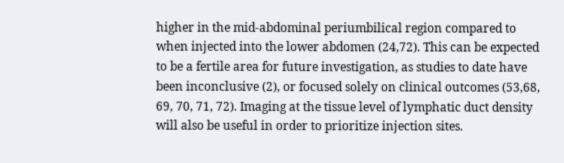higher in the mid-abdominal periumbilical region compared to when injected into the lower abdomen (24,72). This can be expected to be a fertile area for future investigation, as studies to date have been inconclusive (2), or focused solely on clinical outcomes (53,68, 69, 70, 71, 72). Imaging at the tissue level of lymphatic duct density will also be useful in order to prioritize injection sites.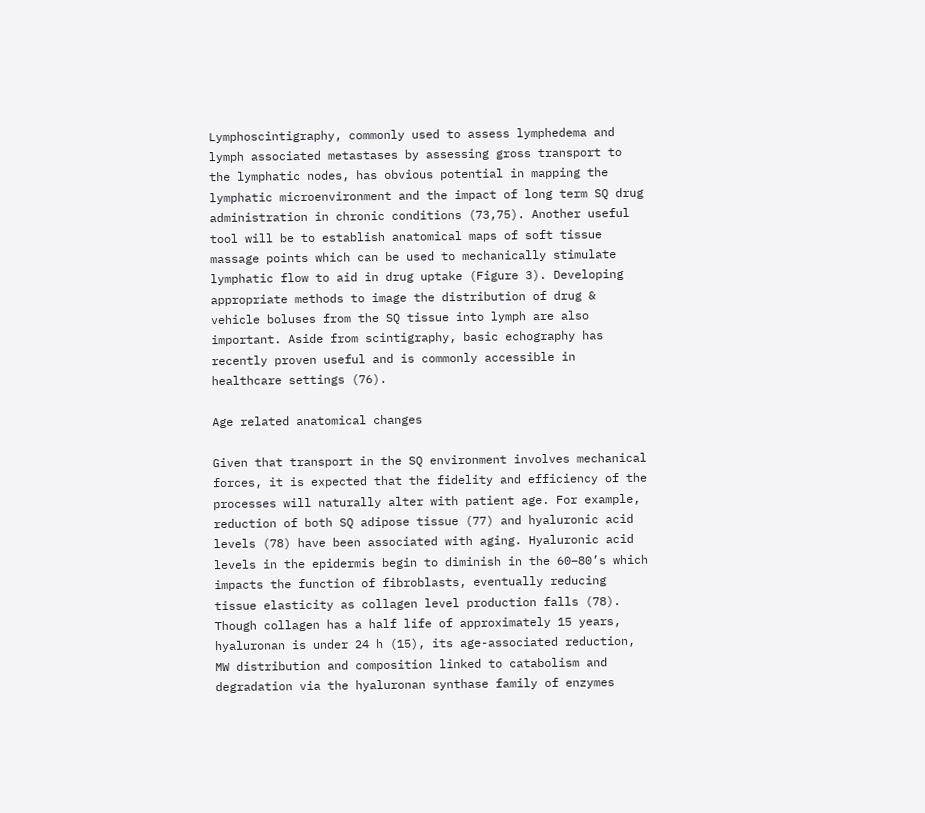Lymphoscintigraphy, commonly used to assess lymphedema and lymph associated metastases by assessing gross transport to the lymphatic nodes, has obvious potential in mapping the lymphatic microenvironment and the impact of long term SQ drug administration in chronic conditions (73,75). Another useful tool will be to establish anatomical maps of soft tissue massage points which can be used to mechanically stimulate lymphatic flow to aid in drug uptake (Figure 3). Developing appropriate methods to image the distribution of drug & vehicle boluses from the SQ tissue into lymph are also important. Aside from scintigraphy, basic echography has recently proven useful and is commonly accessible in healthcare settings (76).

Age related anatomical changes

Given that transport in the SQ environment involves mechanical forces, it is expected that the fidelity and efficiency of the processes will naturally alter with patient age. For example, reduction of both SQ adipose tissue (77) and hyaluronic acid levels (78) have been associated with aging. Hyaluronic acid levels in the epidermis begin to diminish in the 60–80’s which impacts the function of fibroblasts, eventually reducing tissue elasticity as collagen level production falls (78). Though collagen has a half life of approximately 15 years, hyaluronan is under 24 h (15), its age-associated reduction, MW distribution and composition linked to catabolism and degradation via the hyaluronan synthase family of enzymes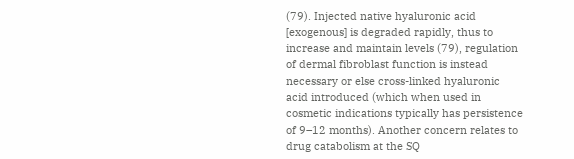(79). Injected native hyaluronic acid [exogenous] is degraded rapidly, thus to increase and maintain levels (79), regulation of dermal fibroblast function is instead necessary or else cross-linked hyaluronic acid introduced (which when used in cosmetic indications typically has persistence of 9–12 months). Another concern relates to drug catabolism at the SQ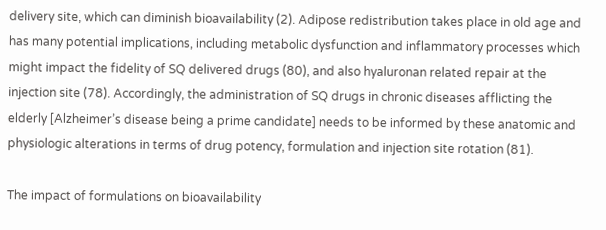delivery site, which can diminish bioavailability (2). Adipose redistribution takes place in old age and has many potential implications, including metabolic dysfunction and inflammatory processes which might impact the fidelity of SQ delivered drugs (80), and also hyaluronan related repair at the injection site (78). Accordingly, the administration of SQ drugs in chronic diseases afflicting the elderly [Alzheimer’s disease being a prime candidate] needs to be informed by these anatomic and physiologic alterations in terms of drug potency, formulation and injection site rotation (81).

The impact of formulations on bioavailability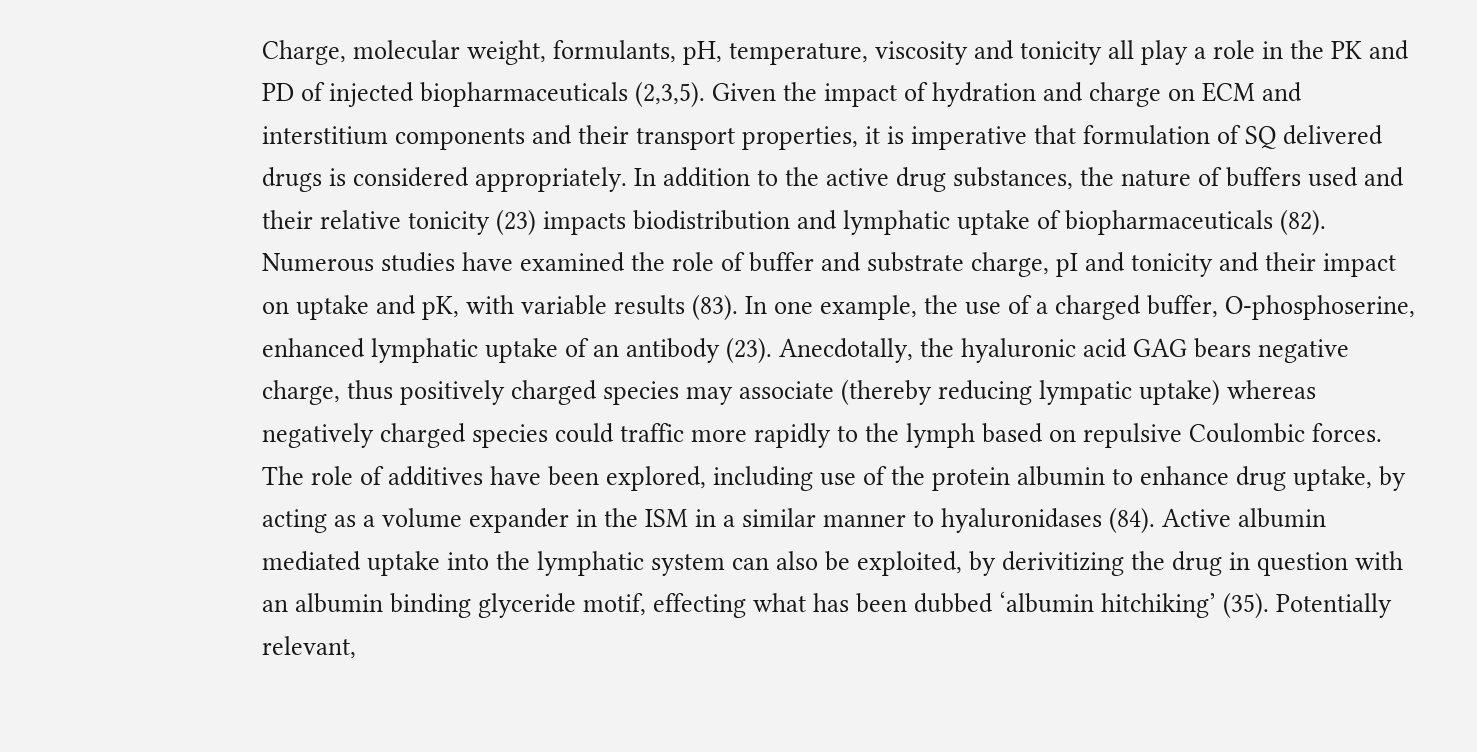Charge, molecular weight, formulants, pH, temperature, viscosity and tonicity all play a role in the PK and PD of injected biopharmaceuticals (2,3,5). Given the impact of hydration and charge on ECM and interstitium components and their transport properties, it is imperative that formulation of SQ delivered drugs is considered appropriately. In addition to the active drug substances, the nature of buffers used and their relative tonicity (23) impacts biodistribution and lymphatic uptake of biopharmaceuticals (82). Numerous studies have examined the role of buffer and substrate charge, pI and tonicity and their impact on uptake and pK, with variable results (83). In one example, the use of a charged buffer, O-phosphoserine, enhanced lymphatic uptake of an antibody (23). Anecdotally, the hyaluronic acid GAG bears negative charge, thus positively charged species may associate (thereby reducing lympatic uptake) whereas negatively charged species could traffic more rapidly to the lymph based on repulsive Coulombic forces. The role of additives have been explored, including use of the protein albumin to enhance drug uptake, by acting as a volume expander in the ISM in a similar manner to hyaluronidases (84). Active albumin mediated uptake into the lymphatic system can also be exploited, by derivitizing the drug in question with an albumin binding glyceride motif, effecting what has been dubbed ‘albumin hitchiking’ (35). Potentially relevant,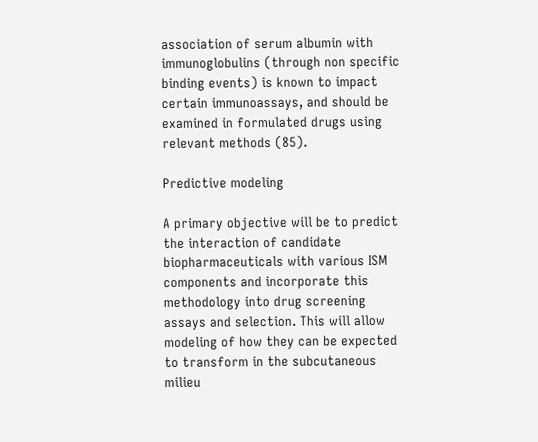association of serum albumin with immunoglobulins (through non specific binding events) is known to impact certain immunoassays, and should be examined in formulated drugs using relevant methods (85).

Predictive modeling

A primary objective will be to predict the interaction of candidate biopharmaceuticals with various ISM components and incorporate this methodology into drug screening assays and selection. This will allow modeling of how they can be expected to transform in the subcutaneous milieu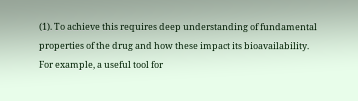(1). To achieve this requires deep understanding of fundamental properties of the drug and how these impact its bioavailability. For example, a useful tool for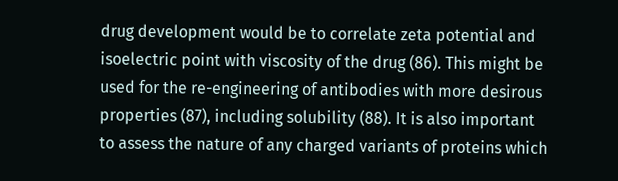drug development would be to correlate zeta potential and isoelectric point with viscosity of the drug (86). This might be used for the re-engineering of antibodies with more desirous properties (87), including solubility (88). It is also important to assess the nature of any charged variants of proteins which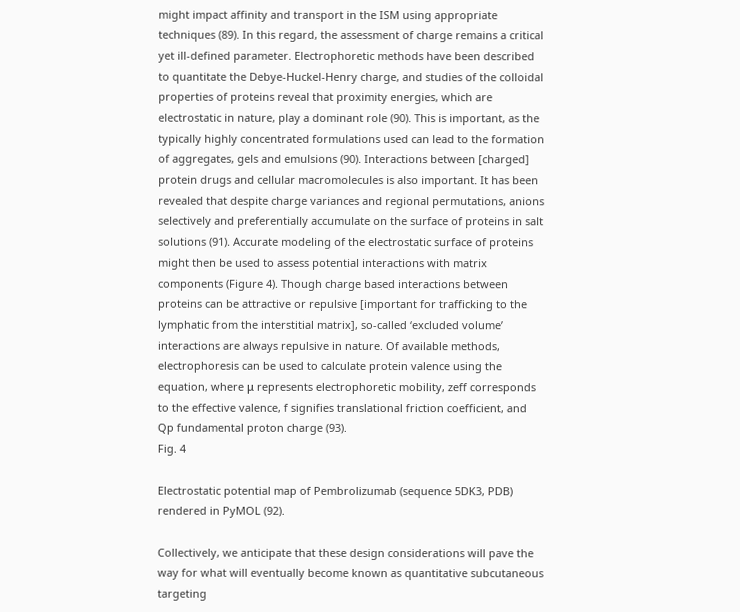might impact affinity and transport in the ISM using appropriate techniques (89). In this regard, the assessment of charge remains a critical yet ill-defined parameter. Electrophoretic methods have been described to quantitate the Debye-Huckel-Henry charge, and studies of the colloidal properties of proteins reveal that proximity energies, which are electrostatic in nature, play a dominant role (90). This is important, as the typically highly concentrated formulations used can lead to the formation of aggregates, gels and emulsions (90). Interactions between [charged] protein drugs and cellular macromolecules is also important. It has been revealed that despite charge variances and regional permutations, anions selectively and preferentially accumulate on the surface of proteins in salt solutions (91). Accurate modeling of the electrostatic surface of proteins might then be used to assess potential interactions with matrix components (Figure 4). Though charge based interactions between proteins can be attractive or repulsive [important for trafficking to the lymphatic from the interstitial matrix], so-called ‘excluded volume’ interactions are always repulsive in nature. Of available methods, electrophoresis can be used to calculate protein valence using the equation, where μ represents electrophoretic mobility, zeff corresponds to the effective valence, f signifies translational friction coefficient, and Qp fundamental proton charge (93).
Fig. 4

Electrostatic potential map of Pembrolizumab (sequence 5DK3, PDB) rendered in PyMOL (92).

Collectively, we anticipate that these design considerations will pave the way for what will eventually become known as quantitative subcutaneous targeting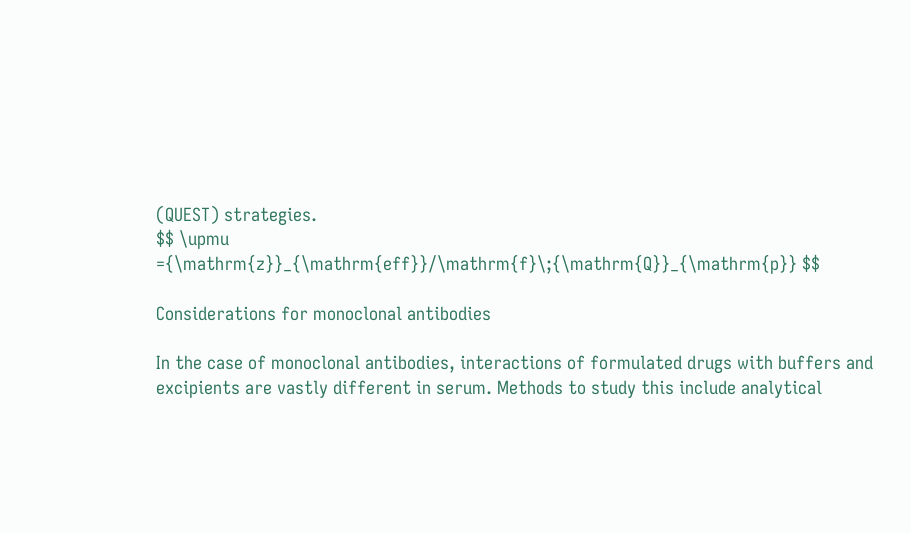(QUEST) strategies.
$$ \upmu ={\mathrm{z}}_{\mathrm{eff}}/\mathrm{f}\;{\mathrm{Q}}_{\mathrm{p}} $$

Considerations for monoclonal antibodies

In the case of monoclonal antibodies, interactions of formulated drugs with buffers and excipients are vastly different in serum. Methods to study this include analytical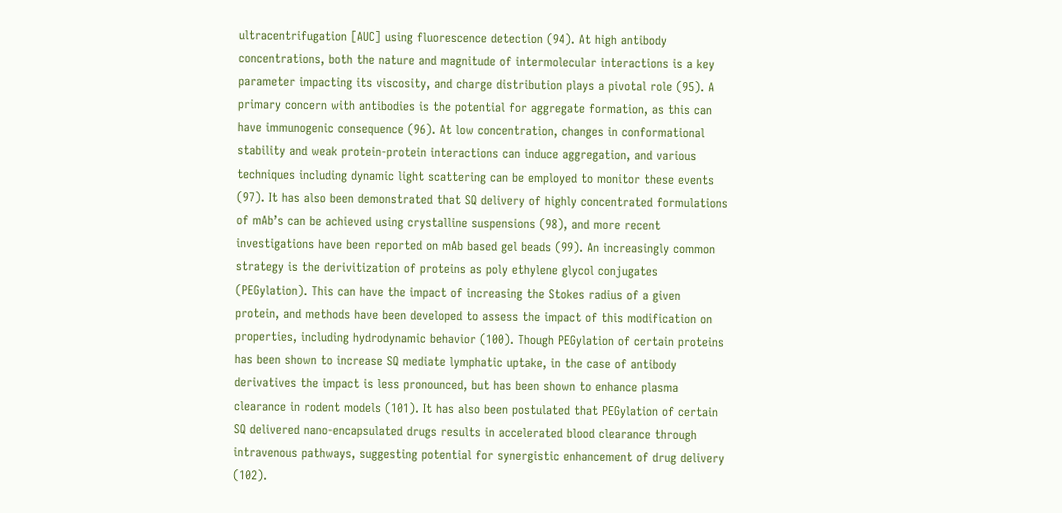ultracentrifugation [AUC] using fluorescence detection (94). At high antibody concentrations, both the nature and magnitude of intermolecular interactions is a key parameter impacting its viscosity, and charge distribution plays a pivotal role (95). A primary concern with antibodies is the potential for aggregate formation, as this can have immunogenic consequence (96). At low concentration, changes in conformational stability and weak protein-protein interactions can induce aggregation, and various techniques including dynamic light scattering can be employed to monitor these events (97). It has also been demonstrated that SQ delivery of highly concentrated formulations of mAb’s can be achieved using crystalline suspensions (98), and more recent investigations have been reported on mAb based gel beads (99). An increasingly common strategy is the derivitization of proteins as poly ethylene glycol conjugates (PEGylation). This can have the impact of increasing the Stokes radius of a given protein, and methods have been developed to assess the impact of this modification on properties, including hydrodynamic behavior (100). Though PEGylation of certain proteins has been shown to increase SQ mediate lymphatic uptake, in the case of antibody derivatives the impact is less pronounced, but has been shown to enhance plasma clearance in rodent models (101). It has also been postulated that PEGylation of certain SQ delivered nano-encapsulated drugs results in accelerated blood clearance through intravenous pathways, suggesting potential for synergistic enhancement of drug delivery (102).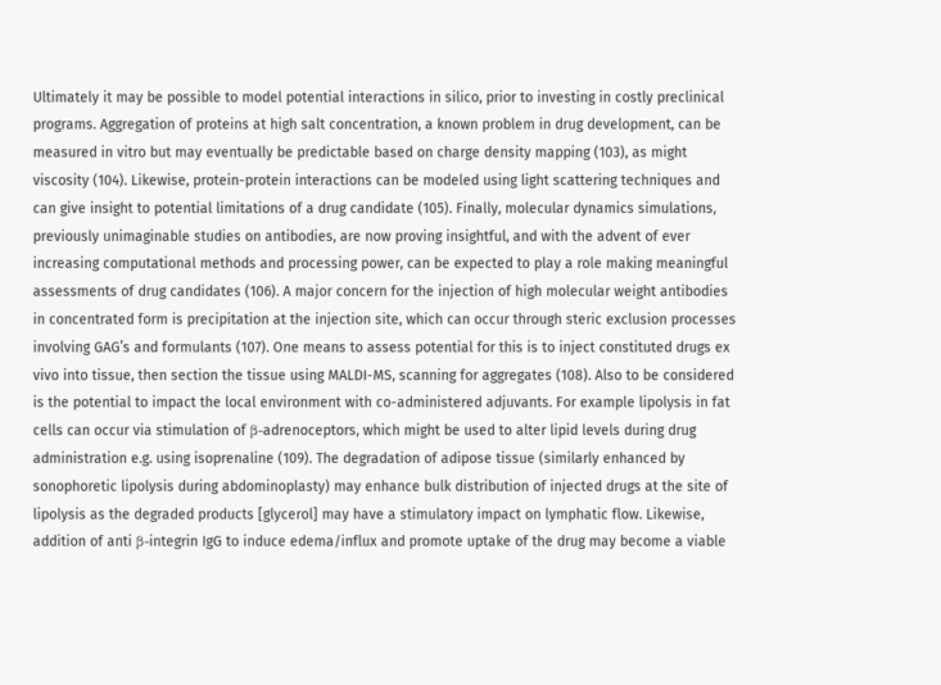Ultimately it may be possible to model potential interactions in silico, prior to investing in costly preclinical programs. Aggregation of proteins at high salt concentration, a known problem in drug development, can be measured in vitro but may eventually be predictable based on charge density mapping (103), as might viscosity (104). Likewise, protein-protein interactions can be modeled using light scattering techniques and can give insight to potential limitations of a drug candidate (105). Finally, molecular dynamics simulations, previously unimaginable studies on antibodies, are now proving insightful, and with the advent of ever increasing computational methods and processing power, can be expected to play a role making meaningful assessments of drug candidates (106). A major concern for the injection of high molecular weight antibodies in concentrated form is precipitation at the injection site, which can occur through steric exclusion processes involving GAG’s and formulants (107). One means to assess potential for this is to inject constituted drugs ex vivo into tissue, then section the tissue using MALDI-MS, scanning for aggregates (108). Also to be considered is the potential to impact the local environment with co-administered adjuvants. For example lipolysis in fat cells can occur via stimulation of β-adrenoceptors, which might be used to alter lipid levels during drug administration e.g. using isoprenaline (109). The degradation of adipose tissue (similarly enhanced by sonophoretic lipolysis during abdominoplasty) may enhance bulk distribution of injected drugs at the site of lipolysis as the degraded products [glycerol] may have a stimulatory impact on lymphatic flow. Likewise, addition of anti β-integrin IgG to induce edema/influx and promote uptake of the drug may become a viable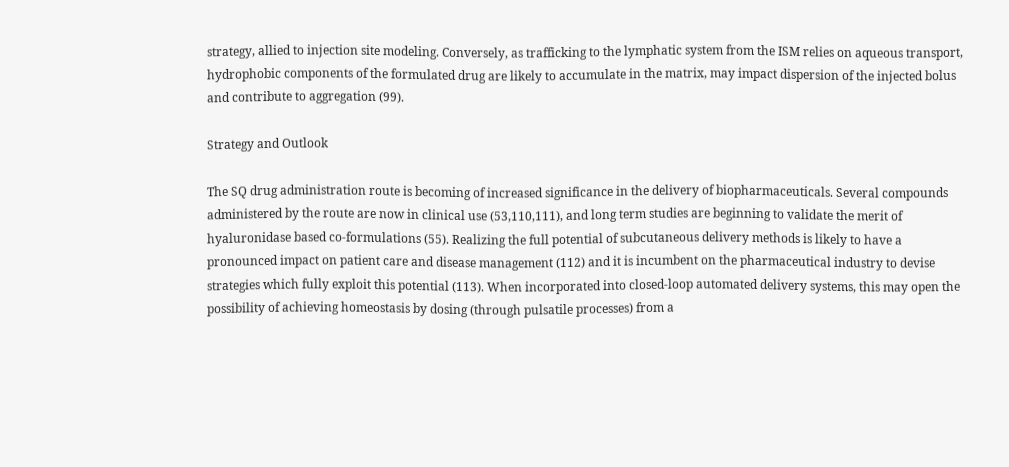strategy, allied to injection site modeling. Conversely, as trafficking to the lymphatic system from the ISM relies on aqueous transport, hydrophobic components of the formulated drug are likely to accumulate in the matrix, may impact dispersion of the injected bolus and contribute to aggregation (99).

Strategy and Outlook

The SQ drug administration route is becoming of increased significance in the delivery of biopharmaceuticals. Several compounds administered by the route are now in clinical use (53,110,111), and long term studies are beginning to validate the merit of hyaluronidase based co-formulations (55). Realizing the full potential of subcutaneous delivery methods is likely to have a pronounced impact on patient care and disease management (112) and it is incumbent on the pharmaceutical industry to devise strategies which fully exploit this potential (113). When incorporated into closed-loop automated delivery systems, this may open the possibility of achieving homeostasis by dosing (through pulsatile processes) from a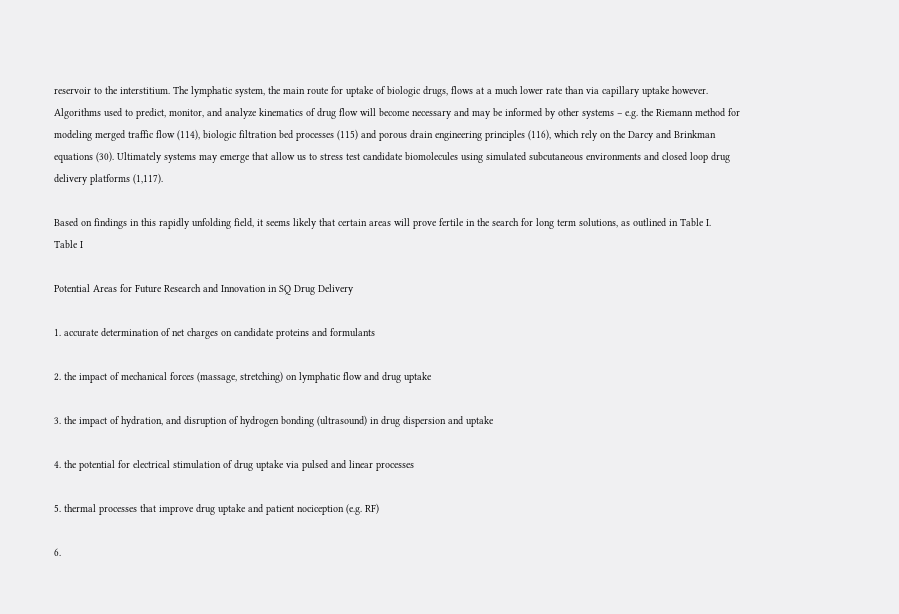reservoir to the interstitium. The lymphatic system, the main route for uptake of biologic drugs, flows at a much lower rate than via capillary uptake however. Algorithms used to predict, monitor, and analyze kinematics of drug flow will become necessary and may be informed by other systems – e.g. the Riemann method for modeling merged traffic flow (114), biologic filtration bed processes (115) and porous drain engineering principles (116), which rely on the Darcy and Brinkman equations (30). Ultimately systems may emerge that allow us to stress test candidate biomolecules using simulated subcutaneous environments and closed loop drug delivery platforms (1,117).

Based on findings in this rapidly unfolding field, it seems likely that certain areas will prove fertile in the search for long term solutions, as outlined in Table I.
Table I

Potential Areas for Future Research and Innovation in SQ Drug Delivery

1. accurate determination of net charges on candidate proteins and formulants

2. the impact of mechanical forces (massage, stretching) on lymphatic flow and drug uptake

3. the impact of hydration, and disruption of hydrogen bonding (ultrasound) in drug dispersion and uptake

4. the potential for electrical stimulation of drug uptake via pulsed and linear processes

5. thermal processes that improve drug uptake and patient nociception (e.g. RF)

6.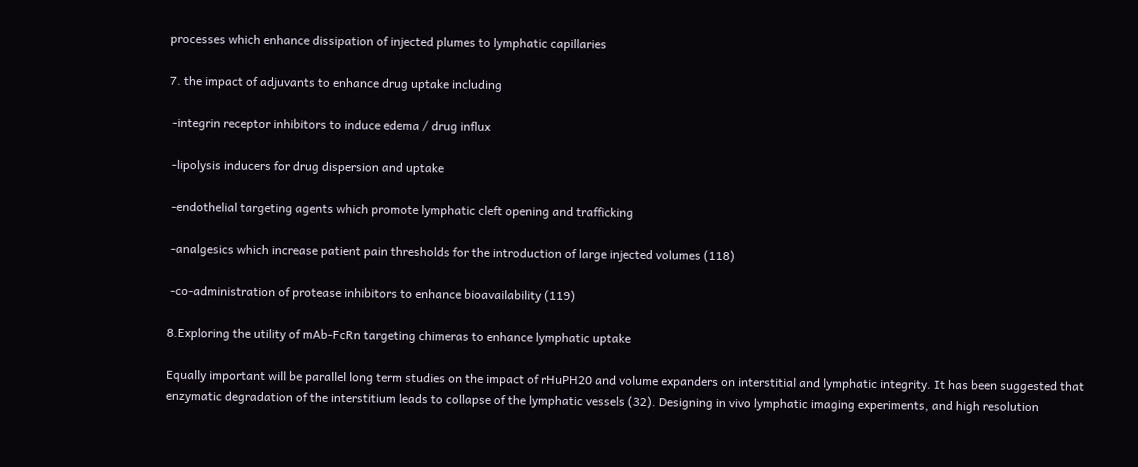processes which enhance dissipation of injected plumes to lymphatic capillaries

7. the impact of adjuvants to enhance drug uptake including

 -integrin receptor inhibitors to induce edema / drug influx

 -lipolysis inducers for drug dispersion and uptake

 -endothelial targeting agents which promote lymphatic cleft opening and trafficking

 -analgesics which increase patient pain thresholds for the introduction of large injected volumes (118)

 -co-administration of protease inhibitors to enhance bioavailability (119)

8.Exploring the utility of mAb-FcRn targeting chimeras to enhance lymphatic uptake

Equally important will be parallel long term studies on the impact of rHuPH20 and volume expanders on interstitial and lymphatic integrity. It has been suggested that enzymatic degradation of the interstitium leads to collapse of the lymphatic vessels (32). Designing in vivo lymphatic imaging experiments, and high resolution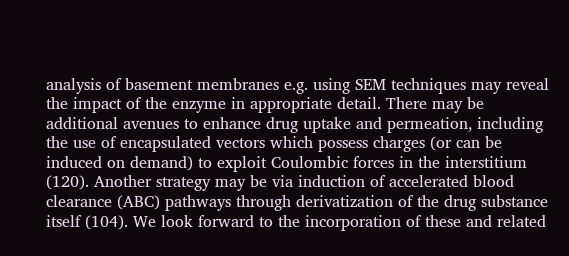analysis of basement membranes e.g. using SEM techniques may reveal the impact of the enzyme in appropriate detail. There may be additional avenues to enhance drug uptake and permeation, including the use of encapsulated vectors which possess charges (or can be induced on demand) to exploit Coulombic forces in the interstitium (120). Another strategy may be via induction of accelerated blood clearance (ABC) pathways through derivatization of the drug substance itself (104). We look forward to the incorporation of these and related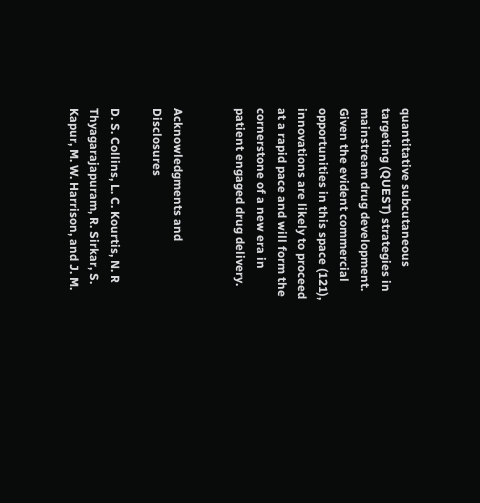quantitative subcutaneous targeting (QUEST) strategies in mainstream drug development. Given the evident commercial opportunities in this space (121), innovations are likely to proceed at a rapid pace and will form the cornerstone of a new era in patient engaged drug delivery.


Acknowledgments and Disclosures

D. S. Collins, L. C. Kourtis, N. R Thyagarajapuram, R. Sirkar, S. Kapur, M. W. Harrison, and J. M.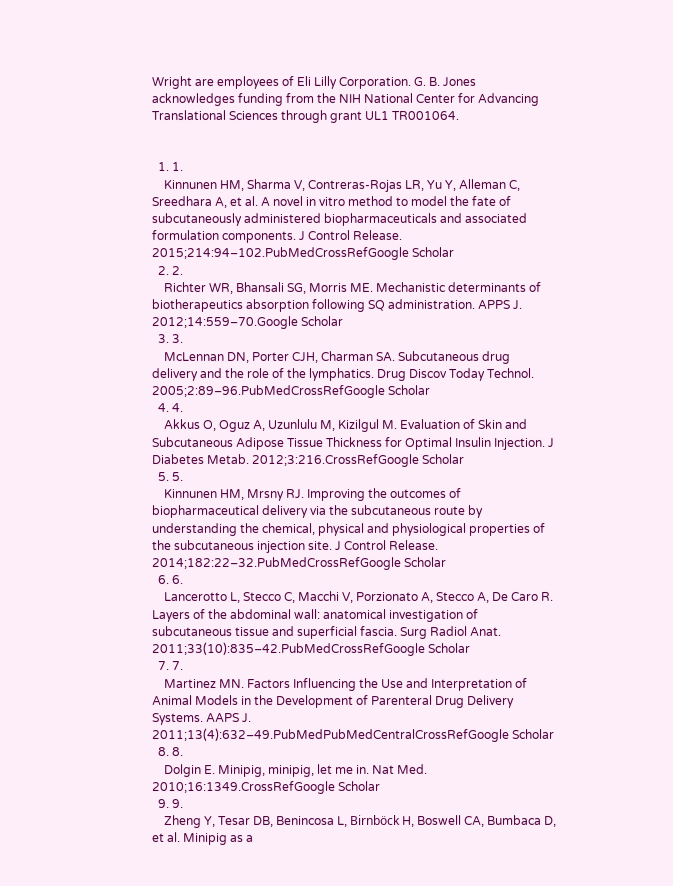Wright are employees of Eli Lilly Corporation. G. B. Jones acknowledges funding from the NIH National Center for Advancing Translational Sciences through grant UL1 TR001064.


  1. 1.
    Kinnunen HM, Sharma V, Contreras-Rojas LR, Yu Y, Alleman C, Sreedhara A, et al. A novel in vitro method to model the fate of subcutaneously administered biopharmaceuticals and associated formulation components. J Control Release. 2015;214:94–102.PubMedCrossRefGoogle Scholar
  2. 2.
    Richter WR, Bhansali SG, Morris ME. Mechanistic determinants of biotherapeutics absorption following SQ administration. APPS J. 2012;14:559–70.Google Scholar
  3. 3.
    McLennan DN, Porter CJH, Charman SA. Subcutaneous drug delivery and the role of the lymphatics. Drug Discov Today Technol. 2005;2:89–96.PubMedCrossRefGoogle Scholar
  4. 4.
    Akkus O, Oguz A, Uzunlulu M, Kizilgul M. Evaluation of Skin and Subcutaneous Adipose Tissue Thickness for Optimal Insulin Injection. J Diabetes Metab. 2012;3:216.CrossRefGoogle Scholar
  5. 5.
    Kinnunen HM, Mrsny RJ. Improving the outcomes of biopharmaceutical delivery via the subcutaneous route by understanding the chemical, physical and physiological properties of the subcutaneous injection site. J Control Release. 2014;182:22–32.PubMedCrossRefGoogle Scholar
  6. 6.
    Lancerotto L, Stecco C, Macchi V, Porzionato A, Stecco A, De Caro R. Layers of the abdominal wall: anatomical investigation of subcutaneous tissue and superficial fascia. Surg Radiol Anat. 2011;33(10):835–42.PubMedCrossRefGoogle Scholar
  7. 7.
    Martinez MN. Factors Influencing the Use and Interpretation of Animal Models in the Development of Parenteral Drug Delivery Systems. AAPS J. 2011;13(4):632–49.PubMedPubMedCentralCrossRefGoogle Scholar
  8. 8.
    Dolgin E. Minipig, minipig, let me in. Nat Med. 2010;16:1349.CrossRefGoogle Scholar
  9. 9.
    Zheng Y, Tesar DB, Benincosa L, Birnböck H, Boswell CA, Bumbaca D, et al. Minipig as a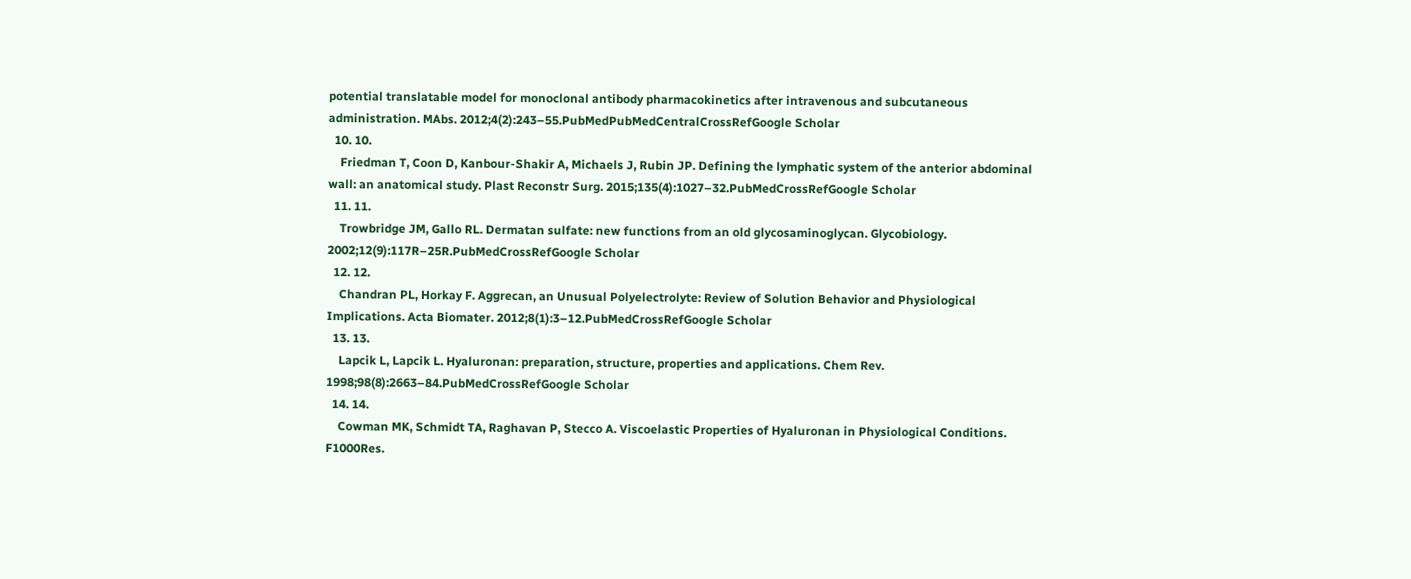potential translatable model for monoclonal antibody pharmacokinetics after intravenous and subcutaneous administration. MAbs. 2012;4(2):243–55.PubMedPubMedCentralCrossRefGoogle Scholar
  10. 10.
    Friedman T, Coon D, Kanbour-Shakir A, Michaels J, Rubin JP. Defining the lymphatic system of the anterior abdominal wall: an anatomical study. Plast Reconstr Surg. 2015;135(4):1027–32.PubMedCrossRefGoogle Scholar
  11. 11.
    Trowbridge JM, Gallo RL. Dermatan sulfate: new functions from an old glycosaminoglycan. Glycobiology. 2002;12(9):117R–25R.PubMedCrossRefGoogle Scholar
  12. 12.
    Chandran PL, Horkay F. Aggrecan, an Unusual Polyelectrolyte: Review of Solution Behavior and Physiological Implications. Acta Biomater. 2012;8(1):3–12.PubMedCrossRefGoogle Scholar
  13. 13.
    Lapcik L, Lapcik L. Hyaluronan: preparation, structure, properties and applications. Chem Rev. 1998;98(8):2663–84.PubMedCrossRefGoogle Scholar
  14. 14.
    Cowman MK, Schmidt TA, Raghavan P, Stecco A. Viscoelastic Properties of Hyaluronan in Physiological Conditions. F1000Res.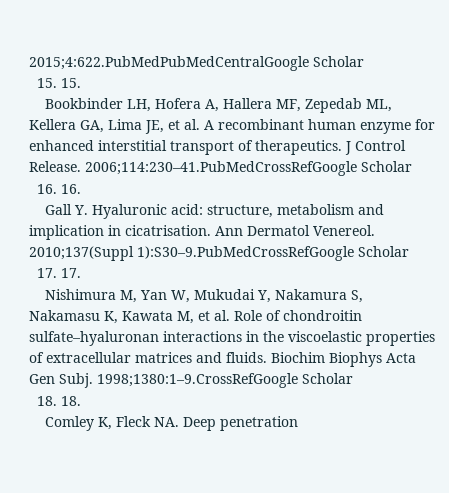2015;4:622.PubMedPubMedCentralGoogle Scholar
  15. 15.
    Bookbinder LH, Hofera A, Hallera MF, Zepedab ML, Kellera GA, Lima JE, et al. A recombinant human enzyme for enhanced interstitial transport of therapeutics. J Control Release. 2006;114:230–41.PubMedCrossRefGoogle Scholar
  16. 16.
    Gall Y. Hyaluronic acid: structure, metabolism and implication in cicatrisation. Ann Dermatol Venereol. 2010;137(Suppl 1):S30–9.PubMedCrossRefGoogle Scholar
  17. 17.
    Nishimura M, Yan W, Mukudai Y, Nakamura S, Nakamasu K, Kawata M, et al. Role of chondroitin sulfate–hyaluronan interactions in the viscoelastic properties of extracellular matrices and fluids. Biochim Biophys Acta Gen Subj. 1998;1380:1–9.CrossRefGoogle Scholar
  18. 18.
    Comley K, Fleck NA. Deep penetration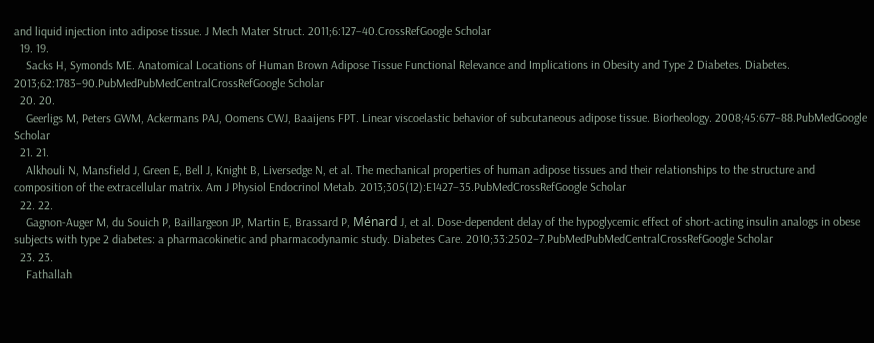and liquid injection into adipose tissue. J Mech Mater Struct. 2011;6:127–40.CrossRefGoogle Scholar
  19. 19.
    Sacks H, Symonds ME. Anatomical Locations of Human Brown Adipose Tissue Functional Relevance and Implications in Obesity and Type 2 Diabetes. Diabetes. 2013;62:1783–90.PubMedPubMedCentralCrossRefGoogle Scholar
  20. 20.
    Geerligs M, Peters GWM, Ackermans PAJ, Oomens CWJ, Baaijens FPT. Linear viscoelastic behavior of subcutaneous adipose tissue. Biorheology. 2008;45:677–88.PubMedGoogle Scholar
  21. 21.
    Alkhouli N, Mansfield J, Green E, Bell J, Knight B, Liversedge N, et al. The mechanical properties of human adipose tissues and their relationships to the structure and composition of the extracellular matrix. Am J Physiol Endocrinol Metab. 2013;305(12):E1427–35.PubMedCrossRefGoogle Scholar
  22. 22.
    Gagnon-Auger M, du Souich P, Baillargeon JP, Martin E, Brassard P, Ménard J, et al. Dose-dependent delay of the hypoglycemic effect of short-acting insulin analogs in obese subjects with type 2 diabetes: a pharmacokinetic and pharmacodynamic study. Diabetes Care. 2010;33:2502–7.PubMedPubMedCentralCrossRefGoogle Scholar
  23. 23.
    Fathallah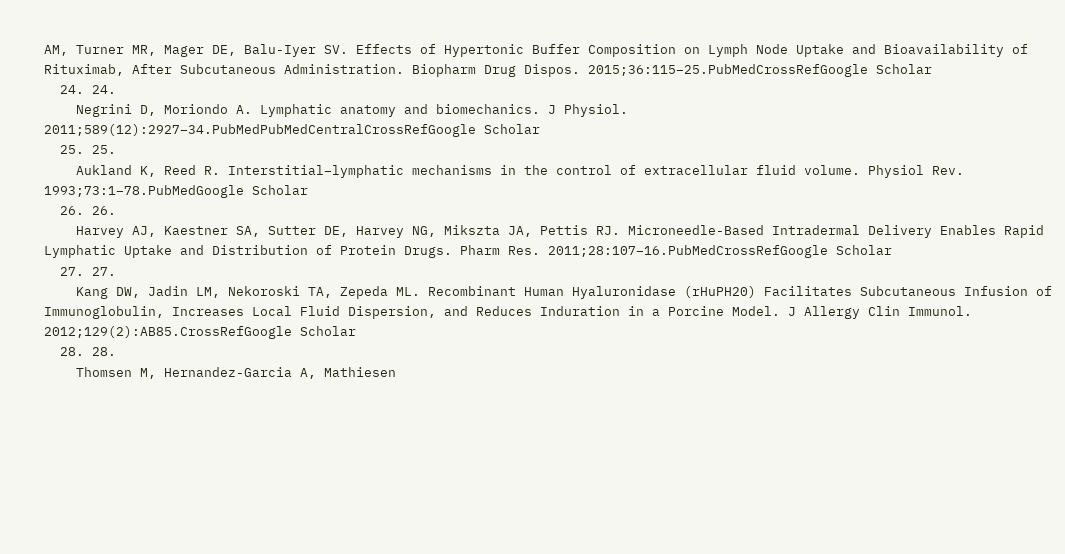AM, Turner MR, Mager DE, Balu-Iyer SV. Effects of Hypertonic Buffer Composition on Lymph Node Uptake and Bioavailability of Rituximab, After Subcutaneous Administration. Biopharm Drug Dispos. 2015;36:115–25.PubMedCrossRefGoogle Scholar
  24. 24.
    Negrini D, Moriondo A. Lymphatic anatomy and biomechanics. J Physiol. 2011;589(12):2927–34.PubMedPubMedCentralCrossRefGoogle Scholar
  25. 25.
    Aukland K, Reed R. Interstitial–lymphatic mechanisms in the control of extracellular fluid volume. Physiol Rev. 1993;73:1–78.PubMedGoogle Scholar
  26. 26.
    Harvey AJ, Kaestner SA, Sutter DE, Harvey NG, Mikszta JA, Pettis RJ. Microneedle-Based Intradermal Delivery Enables Rapid Lymphatic Uptake and Distribution of Protein Drugs. Pharm Res. 2011;28:107–16.PubMedCrossRefGoogle Scholar
  27. 27.
    Kang DW, Jadin LM, Nekoroski TA, Zepeda ML. Recombinant Human Hyaluronidase (rHuPH20) Facilitates Subcutaneous Infusion of Immunoglobulin, Increases Local Fluid Dispersion, and Reduces Induration in a Porcine Model. J Allergy Clin Immunol. 2012;129(2):AB85.CrossRefGoogle Scholar
  28. 28.
    Thomsen M, Hernandez-Garcia A, Mathiesen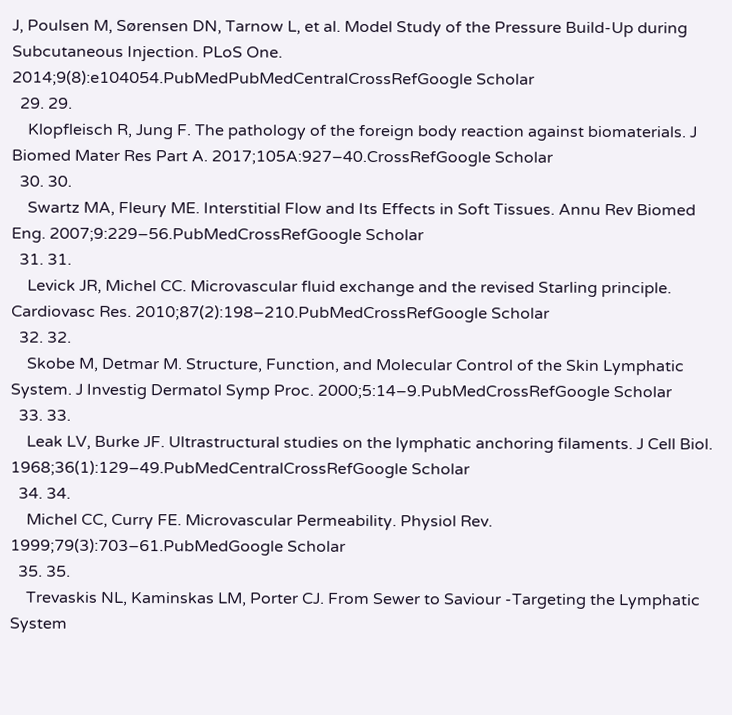J, Poulsen M, Sørensen DN, Tarnow L, et al. Model Study of the Pressure Build-Up during Subcutaneous Injection. PLoS One. 2014;9(8):e104054.PubMedPubMedCentralCrossRefGoogle Scholar
  29. 29.
    Klopfleisch R, Jung F. The pathology of the foreign body reaction against biomaterials. J Biomed Mater Res Part A. 2017;105A:927–40.CrossRefGoogle Scholar
  30. 30.
    Swartz MA, Fleury ME. Interstitial Flow and Its Effects in Soft Tissues. Annu Rev Biomed Eng. 2007;9:229–56.PubMedCrossRefGoogle Scholar
  31. 31.
    Levick JR, Michel CC. Microvascular fluid exchange and the revised Starling principle. Cardiovasc Res. 2010;87(2):198–210.PubMedCrossRefGoogle Scholar
  32. 32.
    Skobe M, Detmar M. Structure, Function, and Molecular Control of the Skin Lymphatic System. J Investig Dermatol Symp Proc. 2000;5:14–9.PubMedCrossRefGoogle Scholar
  33. 33.
    Leak LV, Burke JF. Ultrastructural studies on the lymphatic anchoring filaments. J Cell Biol. 1968;36(1):129–49.PubMedCentralCrossRefGoogle Scholar
  34. 34.
    Michel CC, Curry FE. Microvascular Permeability. Physiol Rev. 1999;79(3):703–61.PubMedGoogle Scholar
  35. 35.
    Trevaskis NL, Kaminskas LM, Porter CJ. From Sewer to Saviour -Targeting the Lymphatic System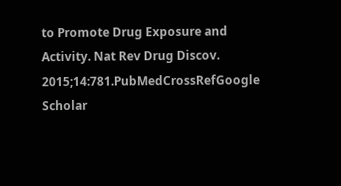to Promote Drug Exposure and Activity. Nat Rev Drug Discov. 2015;14:781.PubMedCrossRefGoogle Scholar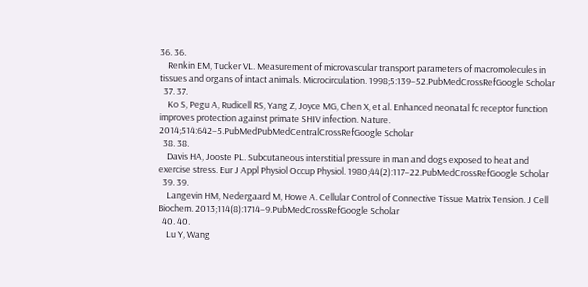36. 36.
    Renkin EM, Tucker VL. Measurement of microvascular transport parameters of macromolecules in tissues and organs of intact animals. Microcirculation. 1998;5:139–52.PubMedCrossRefGoogle Scholar
  37. 37.
    Ko S, Pegu A, Rudicell RS, Yang Z, Joyce MG, Chen X, et al. Enhanced neonatal fc receptor function improves protection against primate SHIV infection. Nature. 2014;514:642–5.PubMedPubMedCentralCrossRefGoogle Scholar
  38. 38.
    Davis HA, Jooste PL. Subcutaneous interstitial pressure in man and dogs exposed to heat and exercise stress. Eur J Appl Physiol Occup Physiol. 1980;44(2):117–22.PubMedCrossRefGoogle Scholar
  39. 39.
    Langevin HM, Nedergaard M, Howe A. Cellular Control of Connective Tissue Matrix Tension. J Cell Biochem. 2013;114(8):1714–9.PubMedCrossRefGoogle Scholar
  40. 40.
    Lu Y, Wang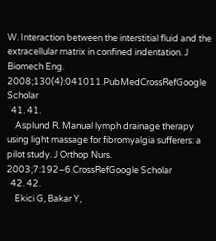W. Interaction between the interstitial fluid and the extracellular matrix in confined indentation. J Biomech Eng. 2008;130(4):041011.PubMedCrossRefGoogle Scholar
  41. 41.
    Asplund R. Manual lymph drainage therapy using light massage for fibromyalgia sufferers: a pilot study. J Orthop Nurs. 2003;7:192–6.CrossRefGoogle Scholar
  42. 42.
    Ekici G, Bakar Y,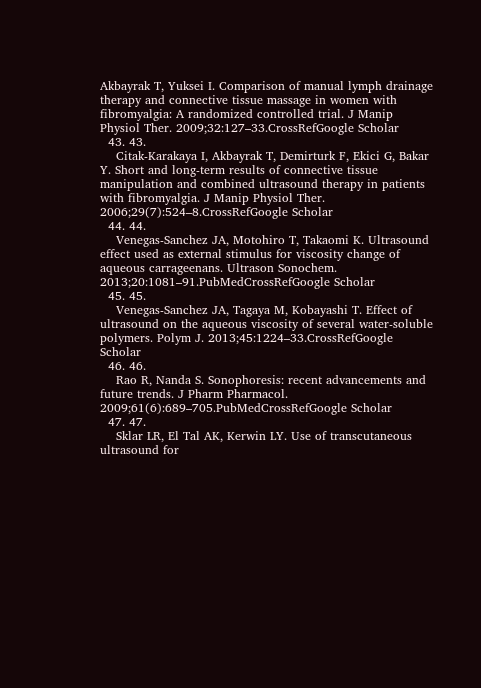Akbayrak T, Yuksei I. Comparison of manual lymph drainage therapy and connective tissue massage in women with fibromyalgia: A randomized controlled trial. J Manip Physiol Ther. 2009;32:127–33.CrossRefGoogle Scholar
  43. 43.
    Citak-Karakaya I, Akbayrak T, Demirturk F, Ekici G, Bakar Y. Short and long-term results of connective tissue manipulation and combined ultrasound therapy in patients with fibromyalgia. J Manip Physiol Ther. 2006;29(7):524–8.CrossRefGoogle Scholar
  44. 44.
    Venegas-Sanchez JA, Motohiro T, Takaomi K. Ultrasound effect used as external stimulus for viscosity change of aqueous carrageenans. Ultrason Sonochem. 2013;20:1081–91.PubMedCrossRefGoogle Scholar
  45. 45.
    Venegas-Sanchez JA, Tagaya M, Kobayashi T. Effect of ultrasound on the aqueous viscosity of several water-soluble polymers. Polym J. 2013;45:1224–33.CrossRefGoogle Scholar
  46. 46.
    Rao R, Nanda S. Sonophoresis: recent advancements and future trends. J Pharm Pharmacol. 2009;61(6):689–705.PubMedCrossRefGoogle Scholar
  47. 47.
    Sklar LR, El Tal AK, Kerwin LY. Use of transcutaneous ultrasound for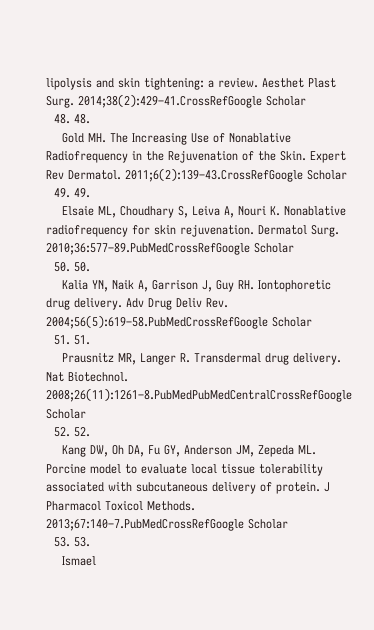lipolysis and skin tightening: a review. Aesthet Plast Surg. 2014;38(2):429–41.CrossRefGoogle Scholar
  48. 48.
    Gold MH. The Increasing Use of Nonablative Radiofrequency in the Rejuvenation of the Skin. Expert Rev Dermatol. 2011;6(2):139–43.CrossRefGoogle Scholar
  49. 49.
    Elsaie ML, Choudhary S, Leiva A, Nouri K. Nonablative radiofrequency for skin rejuvenation. Dermatol Surg. 2010;36:577–89.PubMedCrossRefGoogle Scholar
  50. 50.
    Kalia YN, Naik A, Garrison J, Guy RH. Iontophoretic drug delivery. Adv Drug Deliv Rev. 2004;56(5):619–58.PubMedCrossRefGoogle Scholar
  51. 51.
    Prausnitz MR, Langer R. Transdermal drug delivery. Nat Biotechnol. 2008;26(11):1261–8.PubMedPubMedCentralCrossRefGoogle Scholar
  52. 52.
    Kang DW, Oh DA, Fu GY, Anderson JM, Zepeda ML. Porcine model to evaluate local tissue tolerability associated with subcutaneous delivery of protein. J Pharmacol Toxicol Methods. 2013;67:140–7.PubMedCrossRefGoogle Scholar
  53. 53.
    Ismael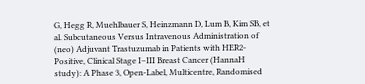G, Hegg R, Muehlbauer S, Heinzmann D, Lum B, Kim SB, et al. Subcutaneous Versus Intravenous Administration of (neo) Adjuvant Trastuzumab in Patients with HER2-Positive, Clinical Stage I–III Breast Cancer (HannaH study): A Phase 3, Open-Label, Multicentre, Randomised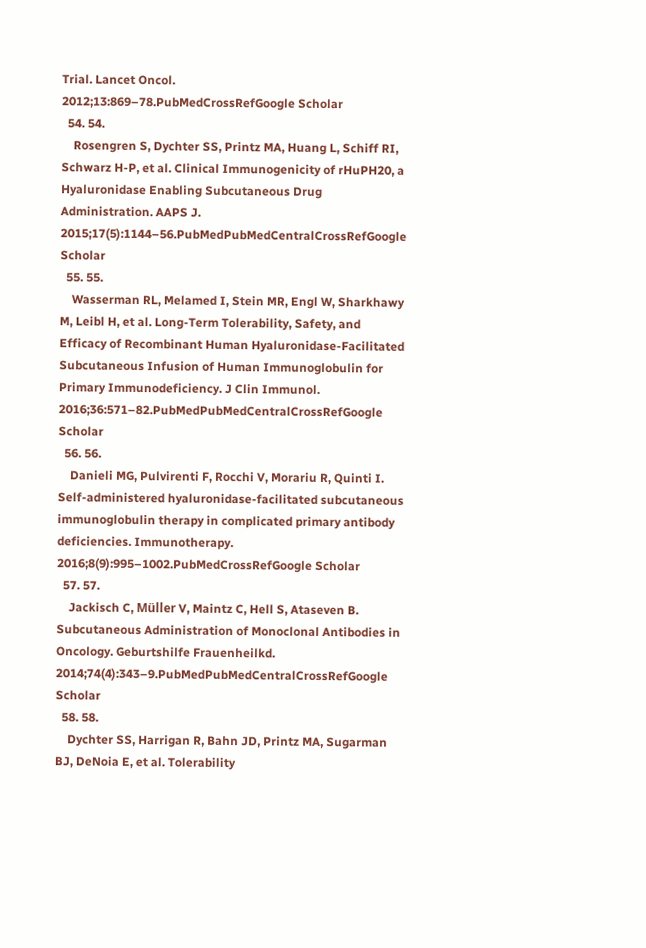Trial. Lancet Oncol. 2012;13:869–78.PubMedCrossRefGoogle Scholar
  54. 54.
    Rosengren S, Dychter SS, Printz MA, Huang L, Schiff RI, Schwarz H-P, et al. Clinical Immunogenicity of rHuPH20, a Hyaluronidase Enabling Subcutaneous Drug Administration. AAPS J. 2015;17(5):1144–56.PubMedPubMedCentralCrossRefGoogle Scholar
  55. 55.
    Wasserman RL, Melamed I, Stein MR, Engl W, Sharkhawy M, Leibl H, et al. Long-Term Tolerability, Safety, and Efficacy of Recombinant Human Hyaluronidase-Facilitated Subcutaneous Infusion of Human Immunoglobulin for Primary Immunodeficiency. J Clin Immunol. 2016;36:571–82.PubMedPubMedCentralCrossRefGoogle Scholar
  56. 56.
    Danieli MG, Pulvirenti F, Rocchi V, Morariu R, Quinti I. Self-administered hyaluronidase-facilitated subcutaneous immunoglobulin therapy in complicated primary antibody deficiencies. Immunotherapy. 2016;8(9):995–1002.PubMedCrossRefGoogle Scholar
  57. 57.
    Jackisch C, Müller V, Maintz C, Hell S, Ataseven B. Subcutaneous Administration of Monoclonal Antibodies in Oncology. Geburtshilfe Frauenheilkd. 2014;74(4):343–9.PubMedPubMedCentralCrossRefGoogle Scholar
  58. 58.
    Dychter SS, Harrigan R, Bahn JD, Printz MA, Sugarman BJ, DeNoia E, et al. Tolerability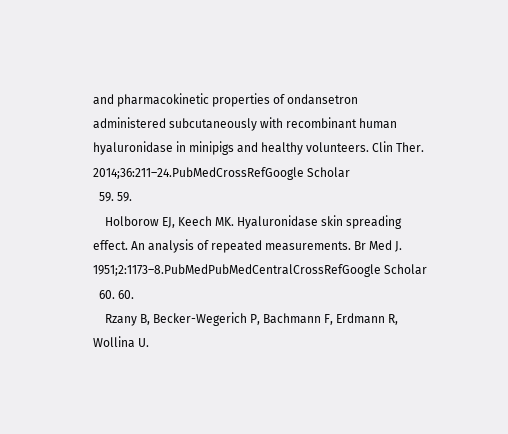and pharmacokinetic properties of ondansetron administered subcutaneously with recombinant human hyaluronidase in minipigs and healthy volunteers. Clin Ther. 2014;36:211–24.PubMedCrossRefGoogle Scholar
  59. 59.
    Holborow EJ, Keech MK. Hyaluronidase skin spreading effect. An analysis of repeated measurements. Br Med J. 1951;2:1173–8.PubMedPubMedCentralCrossRefGoogle Scholar
  60. 60.
    Rzany B, Becker-Wegerich P, Bachmann F, Erdmann R, Wollina U.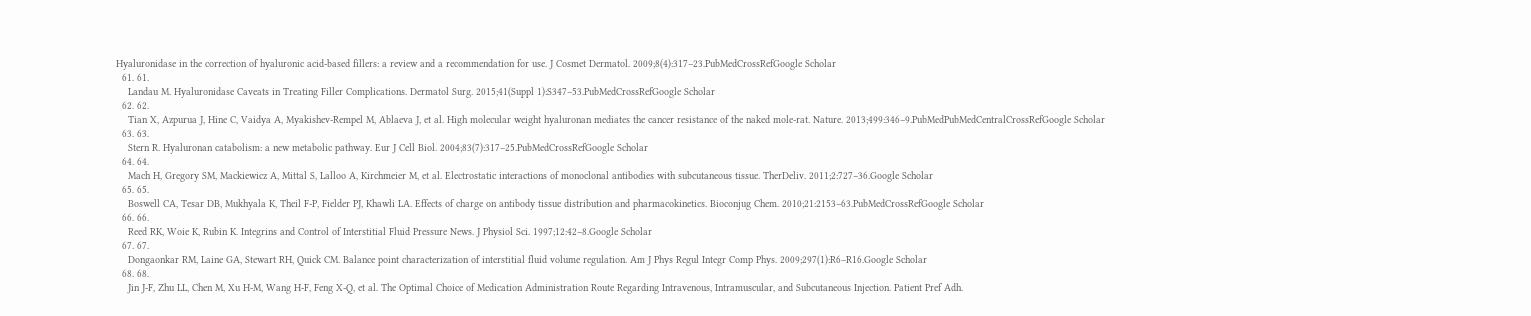Hyaluronidase in the correction of hyaluronic acid-based fillers: a review and a recommendation for use. J Cosmet Dermatol. 2009;8(4):317–23.PubMedCrossRefGoogle Scholar
  61. 61.
    Landau M. Hyaluronidase Caveats in Treating Filler Complications. Dermatol Surg. 2015;41(Suppl 1):S347–53.PubMedCrossRefGoogle Scholar
  62. 62.
    Tian X, Azpurua J, Hine C, Vaidya A, Myakishev-Rempel M, Ablaeva J, et al. High molecular weight hyaluronan mediates the cancer resistance of the naked mole-rat. Nature. 2013;499:346–9.PubMedPubMedCentralCrossRefGoogle Scholar
  63. 63.
    Stern R. Hyaluronan catabolism: a new metabolic pathway. Eur J Cell Biol. 2004;83(7):317–25.PubMedCrossRefGoogle Scholar
  64. 64.
    Mach H, Gregory SM, Mackiewicz A, Mittal S, Lalloo A, Kirchmeier M, et al. Electrostatic interactions of monoclonal antibodies with subcutaneous tissue. TherDeliv. 2011;2:727–36.Google Scholar
  65. 65.
    Boswell CA, Tesar DB, Mukhyala K, Theil F-P, Fielder PJ, Khawli LA. Effects of charge on antibody tissue distribution and pharmacokinetics. Bioconjug Chem. 2010;21:2153–63.PubMedCrossRefGoogle Scholar
  66. 66.
    Reed RK, Woie K, Rubin K. Integrins and Control of Interstitial Fluid Pressure News. J Physiol Sci. 1997;12:42–8.Google Scholar
  67. 67.
    Dongaonkar RM, Laine GA, Stewart RH, Quick CM. Balance point characterization of interstitial fluid volume regulation. Am J Phys Regul Integr Comp Phys. 2009;297(1):R6–R16.Google Scholar
  68. 68.
    Jin J-F, Zhu LL, Chen M, Xu H-M, Wang H-F, Feng X-Q, et al. The Optimal Choice of Medication Administration Route Regarding Intravenous, Intramuscular, and Subcutaneous Injection. Patient Pref Adh.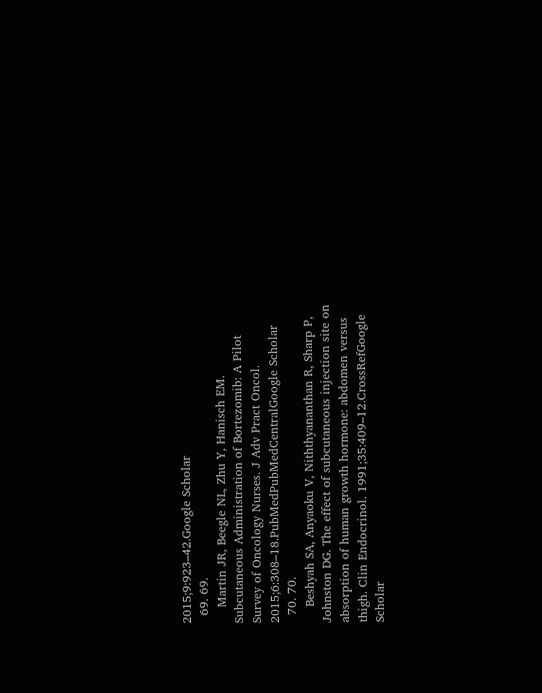2015;9:923–42.Google Scholar
  69. 69.
    Martin JR, Beegle NL, Zhu Y, Hanisch EM. Subcutaneous Administration of Bortezomib: A Pilot Survey of Oncology Nurses. J Adv Pract Oncol. 2015;6:308–18.PubMedPubMedCentralGoogle Scholar
  70. 70.
    Beshyah SA, Anyaoku V, Niththyananthan R, Sharp P, Johnston DG. The effect of subcutaneous injection site on absorption of human growth hormone: abdomen versus thigh. Clin Endocrinol. 1991;35:409–12.CrossRefGoogle Scholar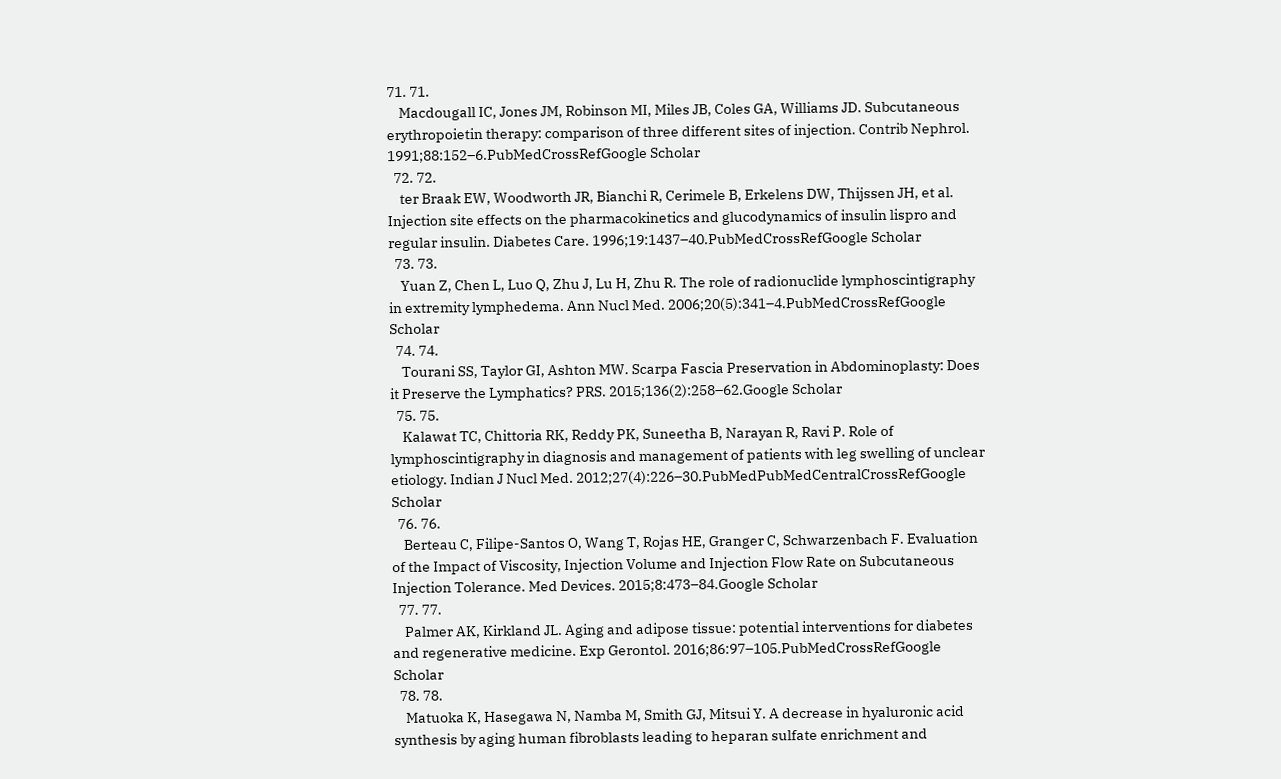71. 71.
    Macdougall IC, Jones JM, Robinson MI, Miles JB, Coles GA, Williams JD. Subcutaneous erythropoietin therapy: comparison of three different sites of injection. Contrib Nephrol. 1991;88:152–6.PubMedCrossRefGoogle Scholar
  72. 72.
    ter Braak EW, Woodworth JR, Bianchi R, Cerimele B, Erkelens DW, Thijssen JH, et al. Injection site effects on the pharmacokinetics and glucodynamics of insulin lispro and regular insulin. Diabetes Care. 1996;19:1437–40.PubMedCrossRefGoogle Scholar
  73. 73.
    Yuan Z, Chen L, Luo Q, Zhu J, Lu H, Zhu R. The role of radionuclide lymphoscintigraphy in extremity lymphedema. Ann Nucl Med. 2006;20(5):341–4.PubMedCrossRefGoogle Scholar
  74. 74.
    Tourani SS, Taylor GI, Ashton MW. Scarpa Fascia Preservation in Abdominoplasty: Does it Preserve the Lymphatics? PRS. 2015;136(2):258–62.Google Scholar
  75. 75.
    Kalawat TC, Chittoria RK, Reddy PK, Suneetha B, Narayan R, Ravi P. Role of lymphoscintigraphy in diagnosis and management of patients with leg swelling of unclear etiology. Indian J Nucl Med. 2012;27(4):226–30.PubMedPubMedCentralCrossRefGoogle Scholar
  76. 76.
    Berteau C, Filipe-Santos O, Wang T, Rojas HE, Granger C, Schwarzenbach F. Evaluation of the Impact of Viscosity, Injection Volume and Injection Flow Rate on Subcutaneous Injection Tolerance. Med Devices. 2015;8:473–84.Google Scholar
  77. 77.
    Palmer AK, Kirkland JL. Aging and adipose tissue: potential interventions for diabetes and regenerative medicine. Exp Gerontol. 2016;86:97–105.PubMedCrossRefGoogle Scholar
  78. 78.
    Matuoka K, Hasegawa N, Namba M, Smith GJ, Mitsui Y. A decrease in hyaluronic acid synthesis by aging human fibroblasts leading to heparan sulfate enrichment and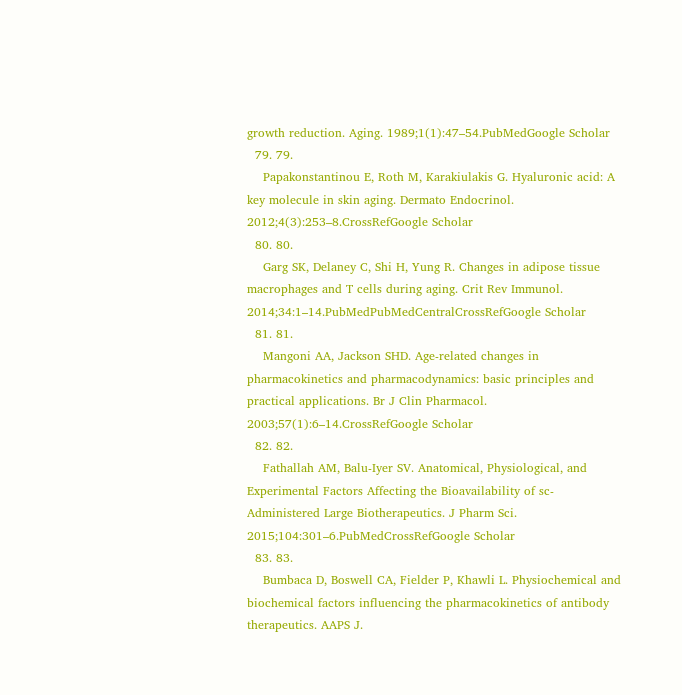growth reduction. Aging. 1989;1(1):47–54.PubMedGoogle Scholar
  79. 79.
    Papakonstantinou E, Roth M, Karakiulakis G. Hyaluronic acid: A key molecule in skin aging. Dermato Endocrinol. 2012;4(3):253–8.CrossRefGoogle Scholar
  80. 80.
    Garg SK, Delaney C, Shi H, Yung R. Changes in adipose tissue macrophages and T cells during aging. Crit Rev Immunol. 2014;34:1–14.PubMedPubMedCentralCrossRefGoogle Scholar
  81. 81.
    Mangoni AA, Jackson SHD. Age-related changes in pharmacokinetics and pharmacodynamics: basic principles and practical applications. Br J Clin Pharmacol. 2003;57(1):6–14.CrossRefGoogle Scholar
  82. 82.
    Fathallah AM, Balu-Iyer SV. Anatomical, Physiological, and Experimental Factors Affecting the Bioavailability of sc-Administered Large Biotherapeutics. J Pharm Sci. 2015;104:301–6.PubMedCrossRefGoogle Scholar
  83. 83.
    Bumbaca D, Boswell CA, Fielder P, Khawli L. Physiochemical and biochemical factors influencing the pharmacokinetics of antibody therapeutics. AAPS J.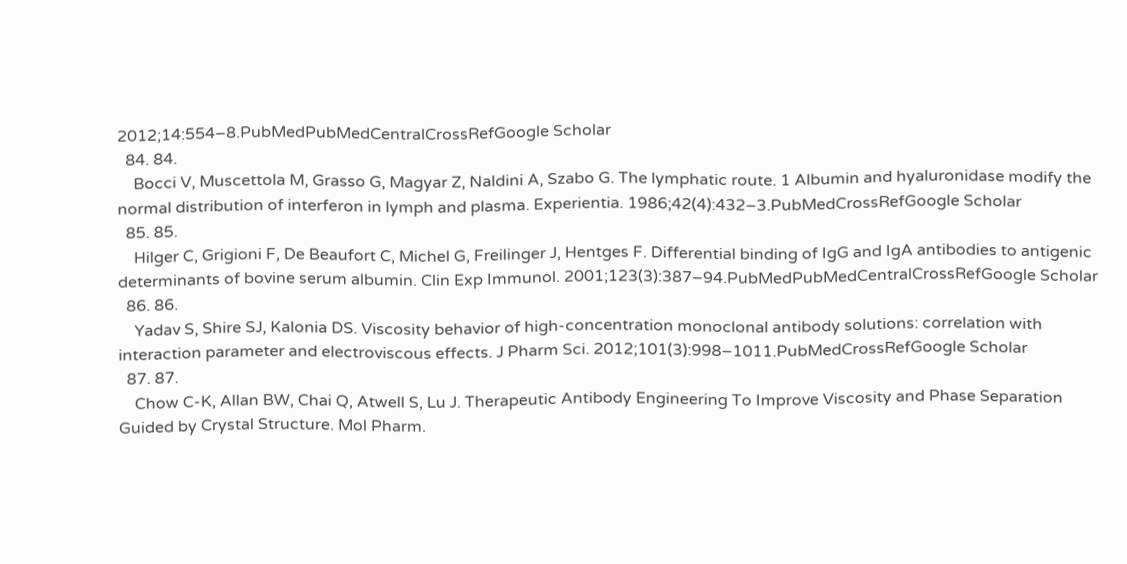2012;14:554–8.PubMedPubMedCentralCrossRefGoogle Scholar
  84. 84.
    Bocci V, Muscettola M, Grasso G, Magyar Z, Naldini A, Szabo G. The lymphatic route. 1 Albumin and hyaluronidase modify the normal distribution of interferon in lymph and plasma. Experientia. 1986;42(4):432–3.PubMedCrossRefGoogle Scholar
  85. 85.
    Hilger C, Grigioni F, De Beaufort C, Michel G, Freilinger J, Hentges F. Differential binding of IgG and IgA antibodies to antigenic determinants of bovine serum albumin. Clin Exp Immunol. 2001;123(3):387–94.PubMedPubMedCentralCrossRefGoogle Scholar
  86. 86.
    Yadav S, Shire SJ, Kalonia DS. Viscosity behavior of high-concentration monoclonal antibody solutions: correlation with interaction parameter and electroviscous effects. J Pharm Sci. 2012;101(3):998–1011.PubMedCrossRefGoogle Scholar
  87. 87.
    Chow C-K, Allan BW, Chai Q, Atwell S, Lu J. Therapeutic Antibody Engineering To Improve Viscosity and Phase Separation Guided by Crystal Structure. Mol Pharm.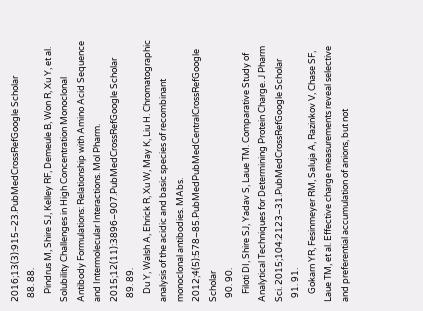2016;13(3):915–23.PubMedCrossRefGoogle Scholar
  88. 88.
    Pindrus M, Shire SJ, Kelley RF, Demeule B, Won R, Xu Y, et al. Solubility Challenges in High Concentration Monoclonal Antibody Formulations: Relationship with Amino Acid Sequence and Intermolecular Interactions. Mol Pharm. 2015;12(11):3896–907.PubMedCrossRefGoogle Scholar
  89. 89.
    Du Y, Walsh A, Ehrick R, Xu W, May K, Liu H. Chromatographic analysis of the acidic and basic species of recombinant monoclonal antibodies. MAbs. 2012;4(5):578–85.PubMedPubMedCentralCrossRefGoogle Scholar
  90. 90.
    Filoti DI, Shire SJ, Yadav S, Laue TM. Comparative Study of Analytical Techniques for Determining Protein Charge. J Pharm Sci. 2015;104:2123–31.PubMedCrossRefGoogle Scholar
  91. 91.
    Gokarn YR, Fesinmeyer RM, Saluja A, Razinkov V, Chase SF, Laue TM, et al. Effective charge measurements reveal selective and preferential accumulation of anions, but not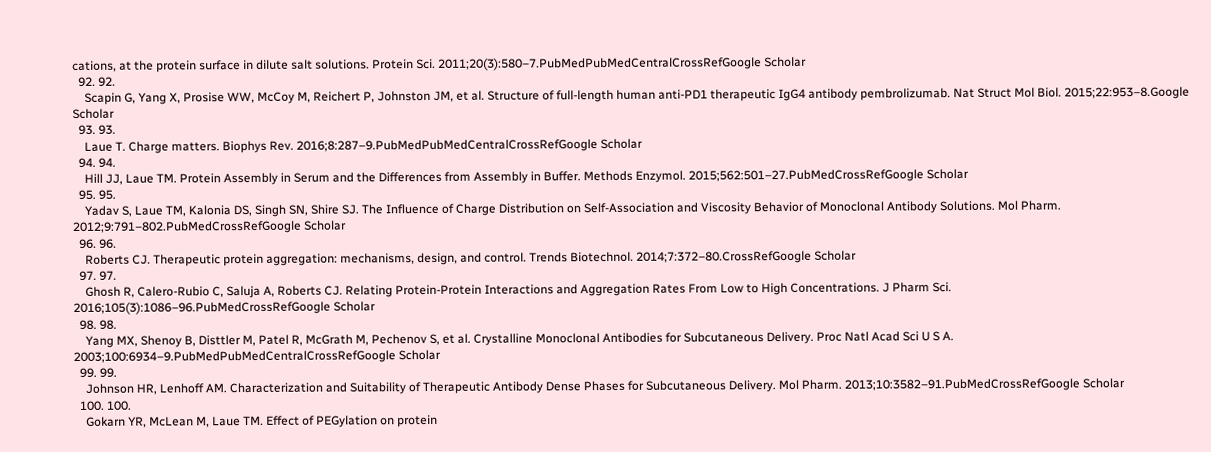cations, at the protein surface in dilute salt solutions. Protein Sci. 2011;20(3):580–7.PubMedPubMedCentralCrossRefGoogle Scholar
  92. 92.
    Scapin G, Yang X, Prosise WW, McCoy M, Reichert P, Johnston JM, et al. Structure of full-length human anti-PD1 therapeutic IgG4 antibody pembrolizumab. Nat Struct Mol Biol. 2015;22:953–8.Google Scholar
  93. 93.
    Laue T. Charge matters. Biophys Rev. 2016;8:287–9.PubMedPubMedCentralCrossRefGoogle Scholar
  94. 94.
    Hill JJ, Laue TM. Protein Assembly in Serum and the Differences from Assembly in Buffer. Methods Enzymol. 2015;562:501–27.PubMedCrossRefGoogle Scholar
  95. 95.
    Yadav S, Laue TM, Kalonia DS, Singh SN, Shire SJ. The Influence of Charge Distribution on Self-Association and Viscosity Behavior of Monoclonal Antibody Solutions. Mol Pharm. 2012;9:791–802.PubMedCrossRefGoogle Scholar
  96. 96.
    Roberts CJ. Therapeutic protein aggregation: mechanisms, design, and control. Trends Biotechnol. 2014;7:372–80.CrossRefGoogle Scholar
  97. 97.
    Ghosh R, Calero-Rubio C, Saluja A, Roberts CJ. Relating Protein-Protein Interactions and Aggregation Rates From Low to High Concentrations. J Pharm Sci. 2016;105(3):1086–96.PubMedCrossRefGoogle Scholar
  98. 98.
    Yang MX, Shenoy B, Disttler M, Patel R, McGrath M, Pechenov S, et al. Crystalline Monoclonal Antibodies for Subcutaneous Delivery. Proc Natl Acad Sci U S A. 2003;100:6934–9.PubMedPubMedCentralCrossRefGoogle Scholar
  99. 99.
    Johnson HR, Lenhoff AM. Characterization and Suitability of Therapeutic Antibody Dense Phases for Subcutaneous Delivery. Mol Pharm. 2013;10:3582–91.PubMedCrossRefGoogle Scholar
  100. 100.
    Gokarn YR, McLean M, Laue TM. Effect of PEGylation on protein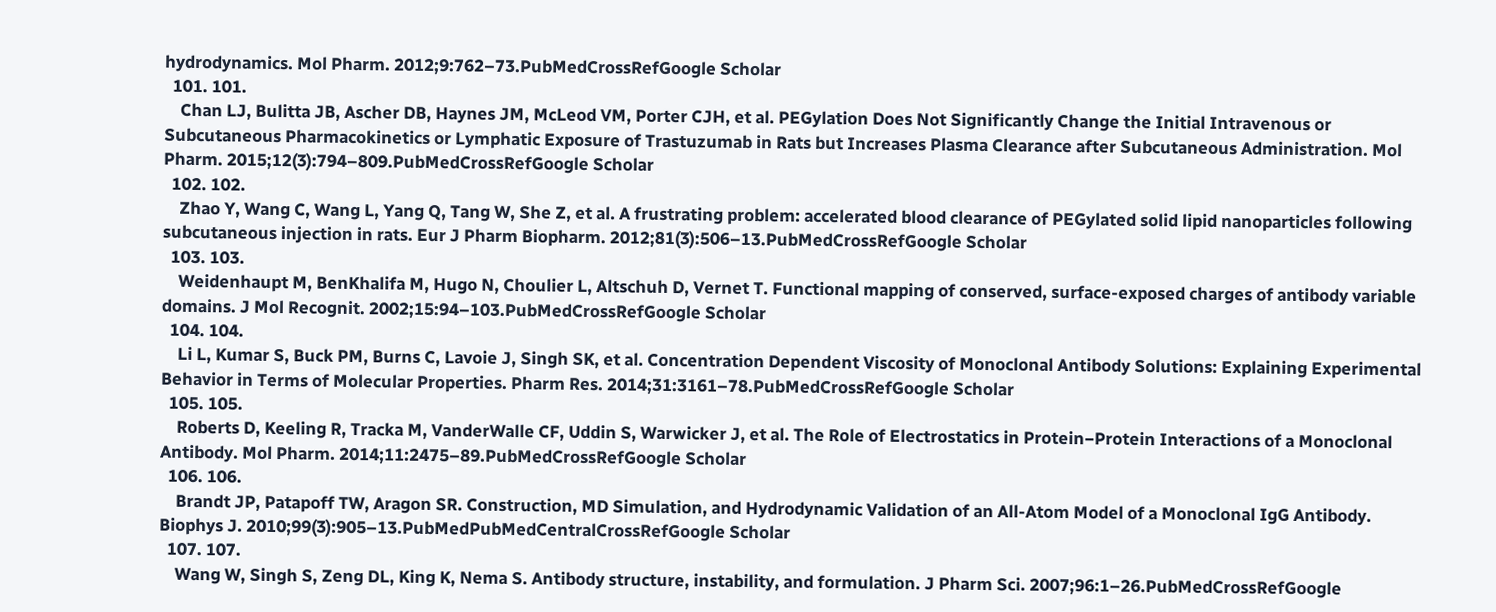hydrodynamics. Mol Pharm. 2012;9:762–73.PubMedCrossRefGoogle Scholar
  101. 101.
    Chan LJ, Bulitta JB, Ascher DB, Haynes JM, McLeod VM, Porter CJH, et al. PEGylation Does Not Significantly Change the Initial Intravenous or Subcutaneous Pharmacokinetics or Lymphatic Exposure of Trastuzumab in Rats but Increases Plasma Clearance after Subcutaneous Administration. Mol Pharm. 2015;12(3):794–809.PubMedCrossRefGoogle Scholar
  102. 102.
    Zhao Y, Wang C, Wang L, Yang Q, Tang W, She Z, et al. A frustrating problem: accelerated blood clearance of PEGylated solid lipid nanoparticles following subcutaneous injection in rats. Eur J Pharm Biopharm. 2012;81(3):506–13.PubMedCrossRefGoogle Scholar
  103. 103.
    Weidenhaupt M, BenKhalifa M, Hugo N, Choulier L, Altschuh D, Vernet T. Functional mapping of conserved, surface-exposed charges of antibody variable domains. J Mol Recognit. 2002;15:94–103.PubMedCrossRefGoogle Scholar
  104. 104.
    Li L, Kumar S, Buck PM, Burns C, Lavoie J, Singh SK, et al. Concentration Dependent Viscosity of Monoclonal Antibody Solutions: Explaining Experimental Behavior in Terms of Molecular Properties. Pharm Res. 2014;31:3161–78.PubMedCrossRefGoogle Scholar
  105. 105.
    Roberts D, Keeling R, Tracka M, VanderWalle CF, Uddin S, Warwicker J, et al. The Role of Electrostatics in Protein−Protein Interactions of a Monoclonal Antibody. Mol Pharm. 2014;11:2475–89.PubMedCrossRefGoogle Scholar
  106. 106.
    Brandt JP, Patapoff TW, Aragon SR. Construction, MD Simulation, and Hydrodynamic Validation of an All-Atom Model of a Monoclonal IgG Antibody. Biophys J. 2010;99(3):905–13.PubMedPubMedCentralCrossRefGoogle Scholar
  107. 107.
    Wang W, Singh S, Zeng DL, King K, Nema S. Antibody structure, instability, and formulation. J Pharm Sci. 2007;96:1–26.PubMedCrossRefGoogle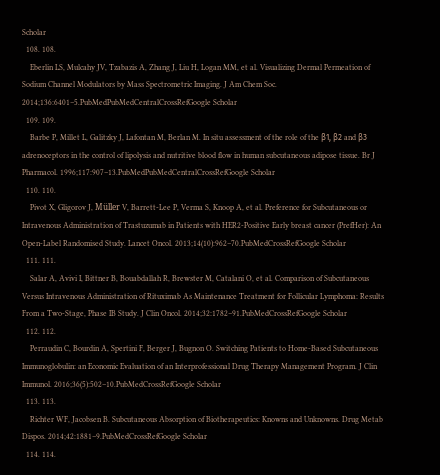Scholar
  108. 108.
    Eberlin LS, Mulcahy JV, Tzabazis A, Zhang J, Liu H, Logan MM, et al. Visualizing Dermal Permeation of Sodium Channel Modulators by Mass Spectrometric Imaging. J Am Chem Soc. 2014;136:6401–5.PubMedPubMedCentralCrossRefGoogle Scholar
  109. 109.
    Barbe P, Millet L, Galitzky J, Lafontan M, Berlan M. In situ assessment of the role of the β1, β2 and β3 adrenoceptors in the control of lipolysis and nutritive blood flow in human subcutaneous adipose tissue. Br J Pharmacol. 1996;117:907–13.PubMedPubMedCentralCrossRefGoogle Scholar
  110. 110.
    Pivot X, Gligorov J, Müller V, Barrett-Lee P, Verma S, Knoop A, et al. Preference for Subcutaneous or Intravenous Administration of Trastuzumab in Patients with HER2-Positive Early breast cancer (PrefHer): An Open-Label Randomised Study. Lancet Oncol. 2013;14(10):962–70.PubMedCrossRefGoogle Scholar
  111. 111.
    Salar A, Avivi I, Bittner B, Bouabdallah R, Brewster M, Catalani O, et al. Comparison of Subcutaneous Versus Intravenous Administration of Rituximab As Maintenance Treatment for Follicular Lymphoma: Results From a Two-Stage, Phase IB Study. J Clin Oncol. 2014;32:1782–91.PubMedCrossRefGoogle Scholar
  112. 112.
    Perraudin C, Bourdin A, Spertini F, Berger J, Bugnon O. Switching Patients to Home-Based Subcutaneous Immunoglobulin: an Economic Evaluation of an Interprofessional Drug Therapy Management Program. J Clin Immunol. 2016;36(5):502–10.PubMedCrossRefGoogle Scholar
  113. 113.
    Richter WF, Jacobsen B. Subcutaneous Absorption of Biotherapeutics: Knowns and Unknowns. Drug Metab Dispos. 2014;42:1881–9.PubMedCrossRefGoogle Scholar
  114. 114.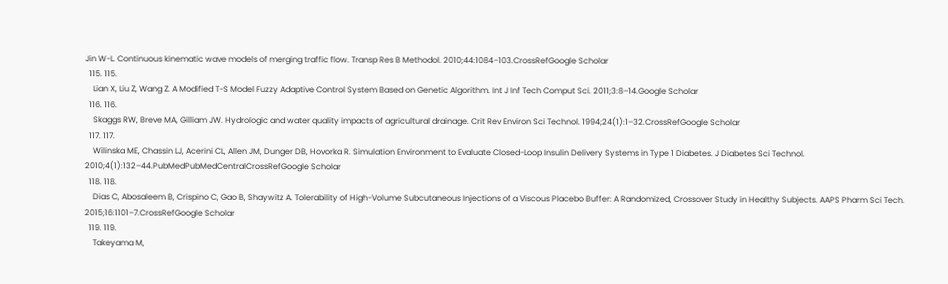Jin W-L. Continuous kinematic wave models of merging traffic flow. Transp Res B Methodol. 2010;44:1084–103.CrossRefGoogle Scholar
  115. 115.
    Lian X, Liu Z, Wang Z. A Modified T-S Model Fuzzy Adaptive Control System Based on Genetic Algorithm. Int J Inf Tech Comput Sci. 2011;3:8–14.Google Scholar
  116. 116.
    Skaggs RW, Breve MA, Gilliam JW. Hydrologic and water quality impacts of agricultural drainage. Crit Rev Environ Sci Technol. 1994;24(1):1–32.CrossRefGoogle Scholar
  117. 117.
    Wilinska ME, Chassin LJ, Acerini CL, Allen JM, Dunger DB, Hovorka R. Simulation Environment to Evaluate Closed-Loop Insulin Delivery Systems in Type 1 Diabetes. J Diabetes Sci Technol. 2010;4(1):132–44.PubMedPubMedCentralCrossRefGoogle Scholar
  118. 118.
    Dias C, Abosaleem B, Crispino C, Gao B, Shaywitz A. Tolerability of High-Volume Subcutaneous Injections of a Viscous Placebo Buffer: A Randomized, Crossover Study in Healthy Subjects. AAPS Pharm Sci Tech. 2015;16:1101–7.CrossRefGoogle Scholar
  119. 119.
    Takeyama M,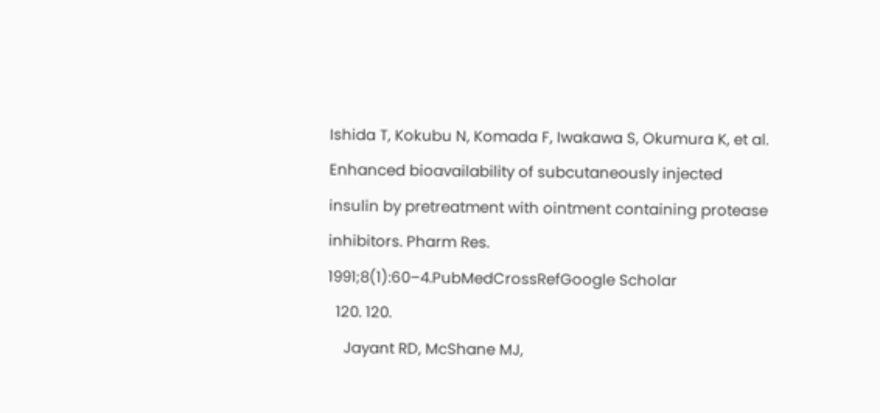Ishida T, Kokubu N, Komada F, Iwakawa S, Okumura K, et al. Enhanced bioavailability of subcutaneously injected insulin by pretreatment with ointment containing protease inhibitors. Pharm Res. 1991;8(1):60–4.PubMedCrossRefGoogle Scholar
  120. 120.
    Jayant RD, McShane MJ,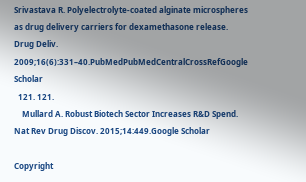Srivastava R. Polyelectrolyte-coated alginate microspheres as drug delivery carriers for dexamethasone release. Drug Deliv. 2009;16(6):331–40.PubMedPubMedCentralCrossRefGoogle Scholar
  121. 121.
    Mullard A. Robust Biotech Sector Increases R&D Spend. Nat Rev Drug Discov. 2015;14:449.Google Scholar

Copyright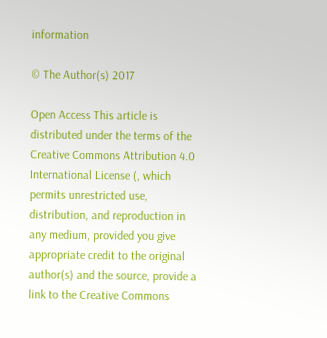information

© The Author(s) 2017

Open Access This article is distributed under the terms of the Creative Commons Attribution 4.0 International License (, which permits unrestricted use, distribution, and reproduction in any medium, provided you give appropriate credit to the original author(s) and the source, provide a link to the Creative Commons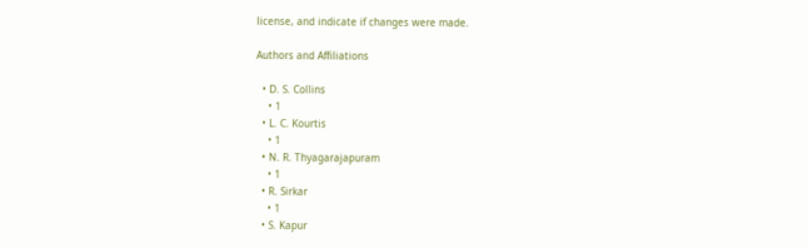license, and indicate if changes were made.

Authors and Affiliations

  • D. S. Collins
    • 1
  • L. C. Kourtis
    • 1
  • N. R. Thyagarajapuram
    • 1
  • R. Sirkar
    • 1
  • S. Kapur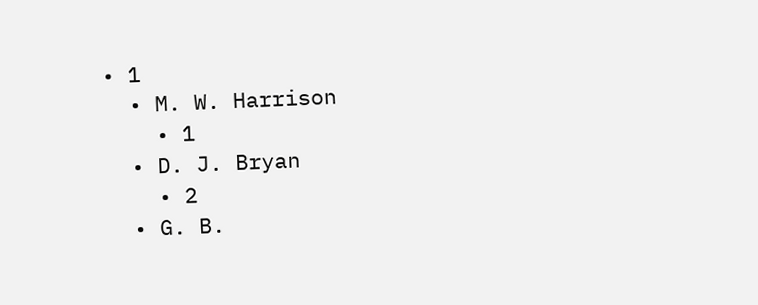• 1
  • M. W. Harrison
    • 1
  • D. J. Bryan
    • 2
  • G. B.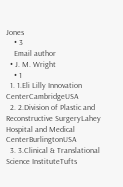Jones
    • 3
    Email author
  • J. M. Wright
    • 1
  1. 1.Eli Lilly Innovation CenterCambridgeUSA
  2. 2.Division of Plastic and Reconstructive SurgeryLahey Hospital and Medical CenterBurlingtonUSA
  3. 3.Clinical & Translational Science InstituteTufts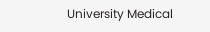University Medical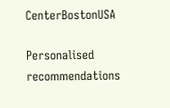CenterBostonUSA

Personalised recommendations